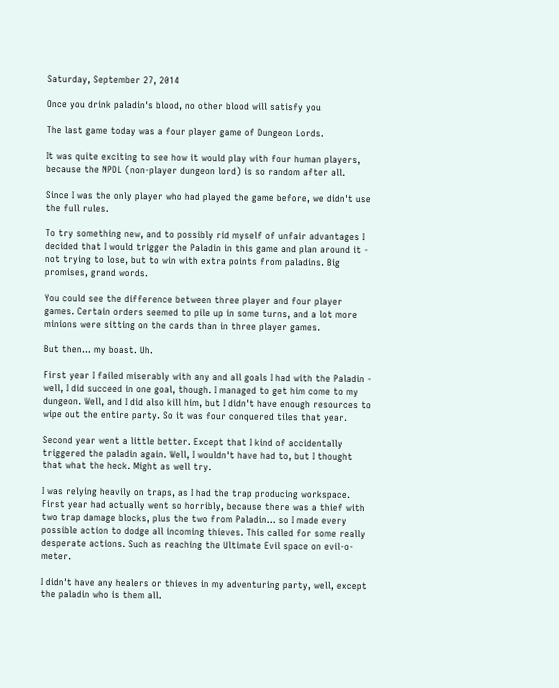Saturday, September 27, 2014

Once you drink paladin's blood, no other blood will satisfy you

The last game today was a four player game of Dungeon Lords.

It was quite exciting to see how it would play with four human players, because the NPDL (non-player dungeon lord) is so random after all.

Since I was the only player who had played the game before, we didn't use the full rules.

To try something new, and to possibly rid myself of unfair advantages I decided that I would trigger the Paladin in this game and plan around it - not trying to lose, but to win with extra points from paladins. Big promises, grand words.

You could see the difference between three player and four player games. Certain orders seemed to pile up in some turns, and a lot more minions were sitting on the cards than in three player games.

But then... my boast. Uh.

First year I failed miserably with any and all goals I had with the Paladin - well, I did succeed in one goal, though. I managed to get him come to my dungeon. Well, and I did also kill him, but I didn't have enough resources to wipe out the entire party. So it was four conquered tiles that year.

Second year went a little better. Except that I kind of accidentally triggered the paladin again. Well, I wouldn't have had to, but I thought that what the heck. Might as well try.

I was relying heavily on traps, as I had the trap producing workspace. First year had actually went so horribly, because there was a thief with two trap damage blocks, plus the two from Paladin... so I made every possible action to dodge all incoming thieves. This called for some really desperate actions. Such as reaching the Ultimate Evil space on evil-o-meter.

I didn't have any healers or thieves in my adventuring party, well, except the paladin who is them all.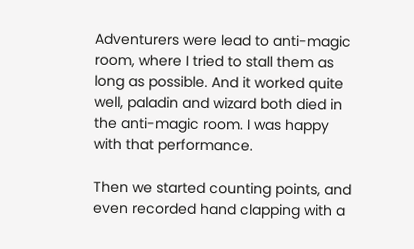Adventurers were lead to anti-magic room, where I tried to stall them as long as possible. And it worked quite well, paladin and wizard both died in the anti-magic room. I was happy with that performance.

Then we started counting points, and even recorded hand clapping with a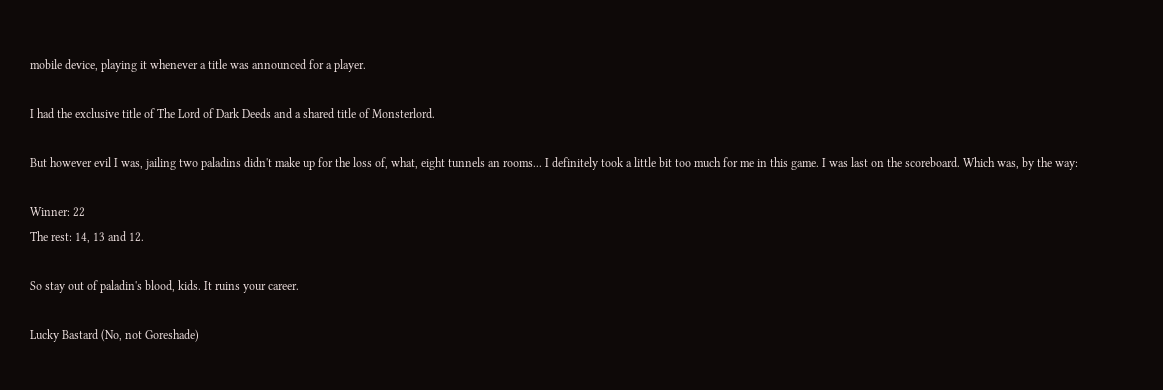mobile device, playing it whenever a title was announced for a player.

I had the exclusive title of The Lord of Dark Deeds and a shared title of Monsterlord.

But however evil I was, jailing two paladins didn't make up for the loss of, what, eight tunnels an rooms... I definitely took a little bit too much for me in this game. I was last on the scoreboard. Which was, by the way:

Winner: 22
The rest: 14, 13 and 12.

So stay out of paladin's blood, kids. It ruins your career.

Lucky Bastard (No, not Goreshade)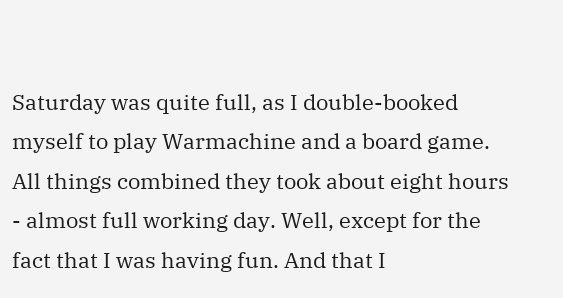Saturday was quite full, as I double-booked myself to play Warmachine and a board game. All things combined they took about eight hours - almost full working day. Well, except for the fact that I was having fun. And that I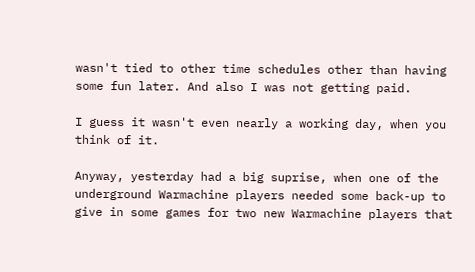wasn't tied to other time schedules other than having some fun later. And also I was not getting paid.

I guess it wasn't even nearly a working day, when you think of it.

Anyway, yesterday had a big suprise, when one of the underground Warmachine players needed some back-up to give in some games for two new Warmachine players that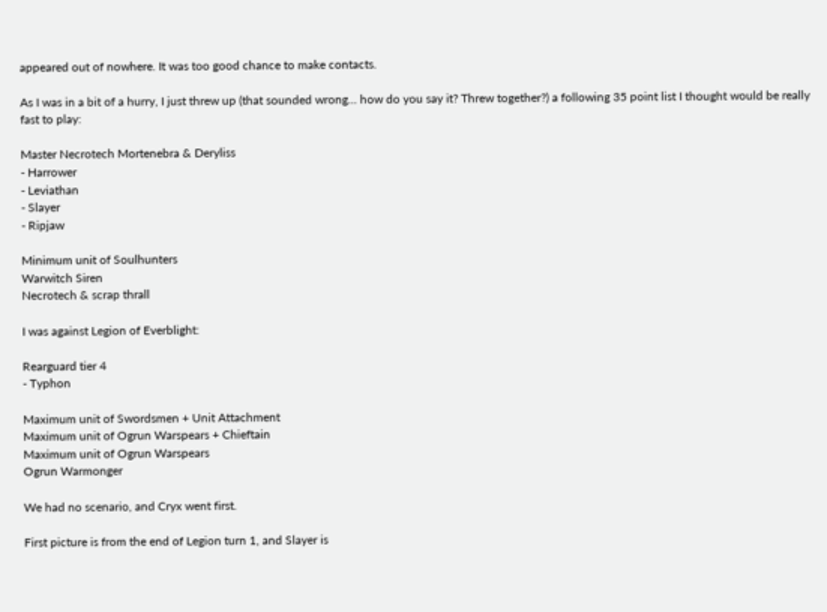appeared out of nowhere. It was too good chance to make contacts.

As I was in a bit of a hurry, I just threw up (that sounded wrong... how do you say it? Threw together?) a following 35 point list I thought would be really fast to play:

Master Necrotech Mortenebra & Deryliss
- Harrower
- Leviathan
- Slayer
- Ripjaw

Minimum unit of Soulhunters
Warwitch Siren
Necrotech & scrap thrall

I was against Legion of Everblight:

Rearguard tier 4
- Typhon

Maximum unit of Swordsmen + Unit Attachment
Maximum unit of Ogrun Warspears + Chieftain
Maximum unit of Ogrun Warspears
Ogrun Warmonger

We had no scenario, and Cryx went first.

First picture is from the end of Legion turn 1, and Slayer is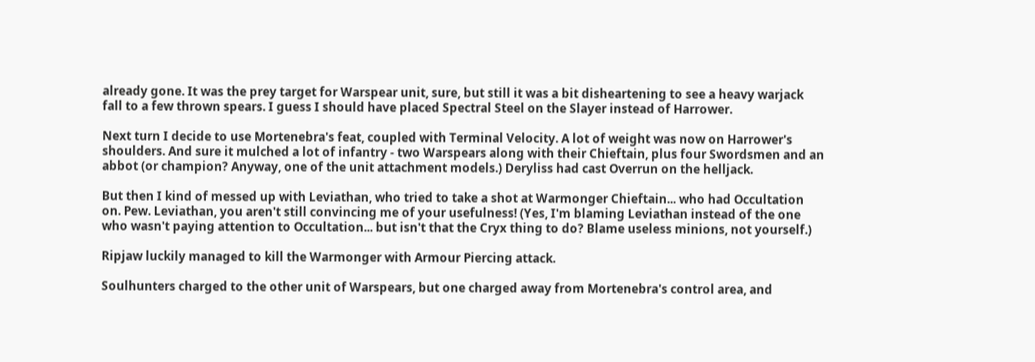already gone. It was the prey target for Warspear unit, sure, but still it was a bit disheartening to see a heavy warjack fall to a few thrown spears. I guess I should have placed Spectral Steel on the Slayer instead of Harrower.

Next turn I decide to use Mortenebra's feat, coupled with Terminal Velocity. A lot of weight was now on Harrower's shoulders. And sure it mulched a lot of infantry - two Warspears along with their Chieftain, plus four Swordsmen and an abbot (or champion? Anyway, one of the unit attachment models.) Deryliss had cast Overrun on the helljack.

But then I kind of messed up with Leviathan, who tried to take a shot at Warmonger Chieftain... who had Occultation on. Pew. Leviathan, you aren't still convincing me of your usefulness! (Yes, I'm blaming Leviathan instead of the one who wasn't paying attention to Occultation... but isn't that the Cryx thing to do? Blame useless minions, not yourself.)

Ripjaw luckily managed to kill the Warmonger with Armour Piercing attack.

Soulhunters charged to the other unit of Warspears, but one charged away from Mortenebra's control area, and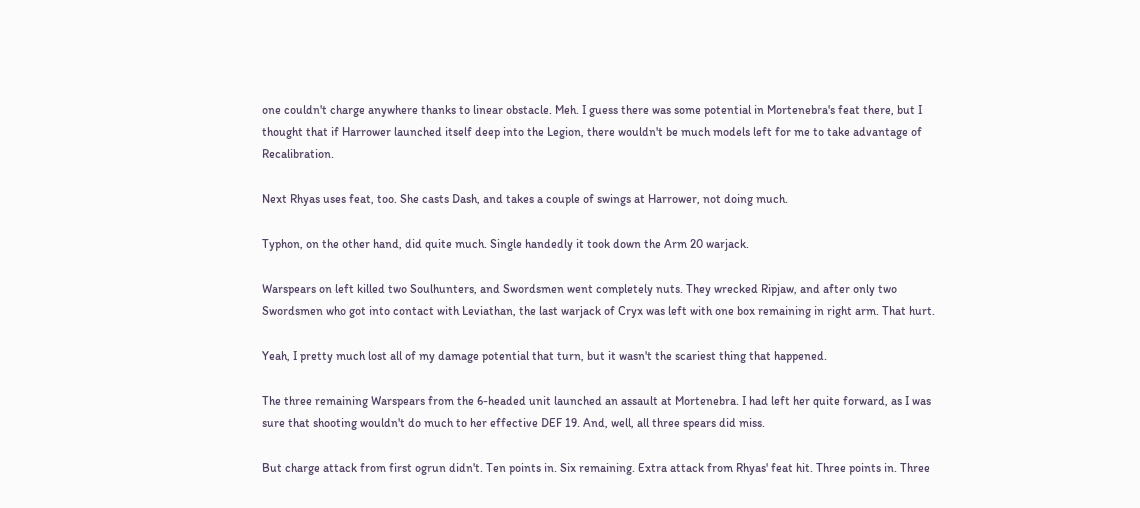one couldn't charge anywhere thanks to linear obstacle. Meh. I guess there was some potential in Mortenebra's feat there, but I thought that if Harrower launched itself deep into the Legion, there wouldn't be much models left for me to take advantage of Recalibration.

Next Rhyas uses feat, too. She casts Dash, and takes a couple of swings at Harrower, not doing much.

Typhon, on the other hand, did quite much. Single handedly it took down the Arm 20 warjack.

Warspears on left killed two Soulhunters, and Swordsmen went completely nuts. They wrecked Ripjaw, and after only two Swordsmen who got into contact with Leviathan, the last warjack of Cryx was left with one box remaining in right arm. That hurt.

Yeah, I pretty much lost all of my damage potential that turn, but it wasn't the scariest thing that happened.

The three remaining Warspears from the 6-headed unit launched an assault at Mortenebra. I had left her quite forward, as I was sure that shooting wouldn't do much to her effective DEF 19. And, well, all three spears did miss.

But charge attack from first ogrun didn't. Ten points in. Six remaining. Extra attack from Rhyas' feat hit. Three points in. Three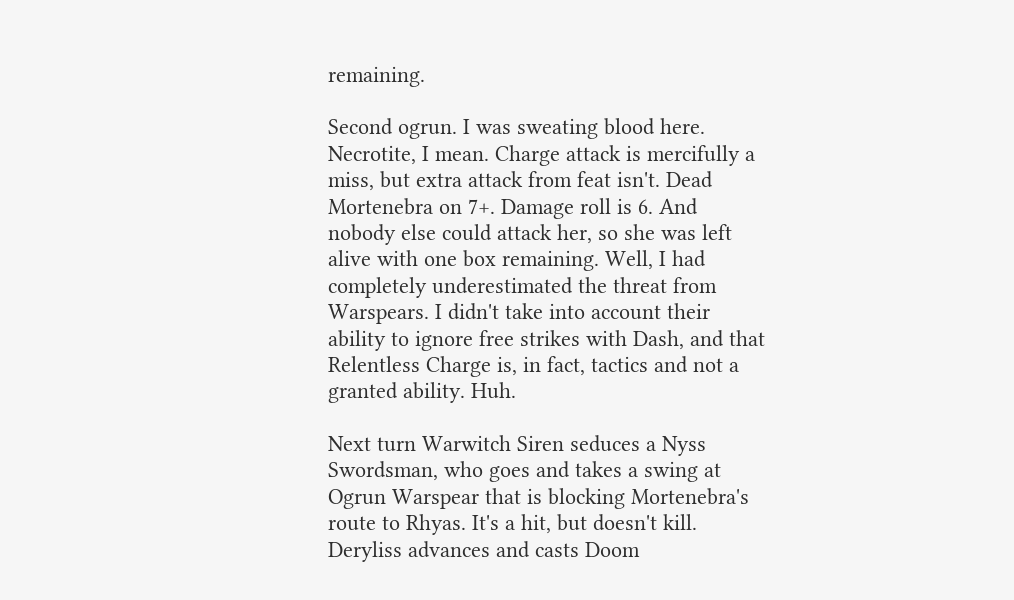remaining.

Second ogrun. I was sweating blood here. Necrotite, I mean. Charge attack is mercifully a miss, but extra attack from feat isn't. Dead Mortenebra on 7+. Damage roll is 6. And nobody else could attack her, so she was left alive with one box remaining. Well, I had completely underestimated the threat from Warspears. I didn't take into account their ability to ignore free strikes with Dash, and that Relentless Charge is, in fact, tactics and not a granted ability. Huh.

Next turn Warwitch Siren seduces a Nyss Swordsman, who goes and takes a swing at Ogrun Warspear that is blocking Mortenebra's route to Rhyas. It's a hit, but doesn't kill. Deryliss advances and casts Doom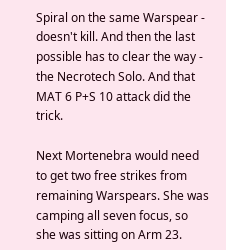Spiral on the same Warspear - doesn't kill. And then the last possible has to clear the way - the Necrotech Solo. And that MAT 6 P+S 10 attack did the trick.

Next Mortenebra would need to get two free strikes from remaining Warspears. She was camping all seven focus, so she was sitting on Arm 23.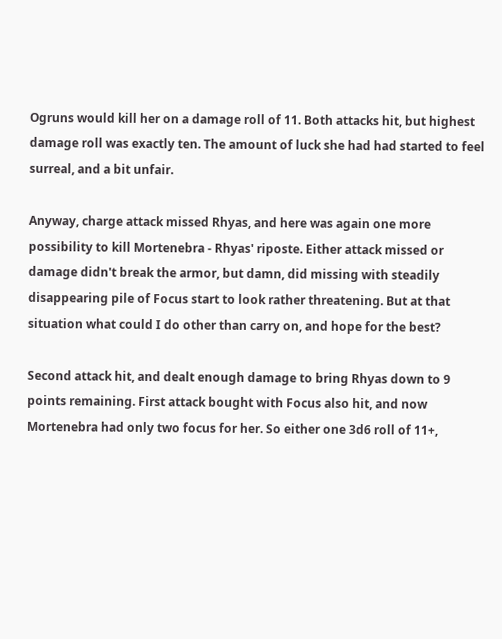Ogruns would kill her on a damage roll of 11. Both attacks hit, but highest damage roll was exactly ten. The amount of luck she had had started to feel surreal, and a bit unfair.

Anyway, charge attack missed Rhyas, and here was again one more possibility to kill Mortenebra - Rhyas' riposte. Either attack missed or damage didn't break the armor, but damn, did missing with steadily disappearing pile of Focus start to look rather threatening. But at that situation what could I do other than carry on, and hope for the best?

Second attack hit, and dealt enough damage to bring Rhyas down to 9 points remaining. First attack bought with Focus also hit, and now Mortenebra had only two focus for her. So either one 3d6 roll of 11+,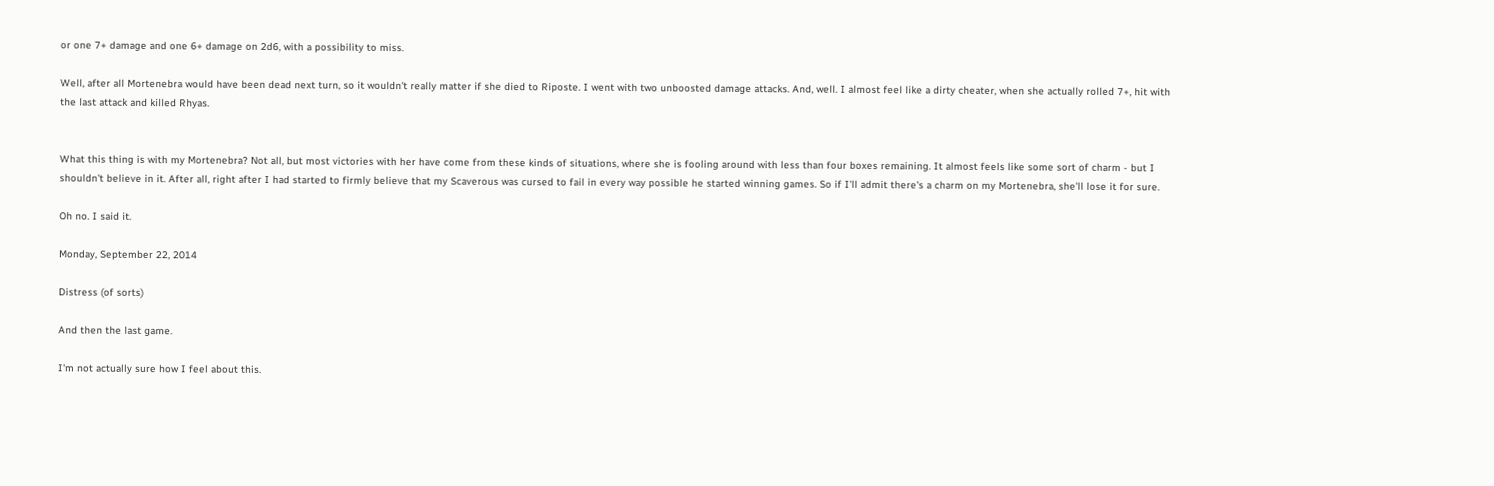or one 7+ damage and one 6+ damage on 2d6, with a possibility to miss.

Well, after all Mortenebra would have been dead next turn, so it wouldn't really matter if she died to Riposte. I went with two unboosted damage attacks. And, well. I almost feel like a dirty cheater, when she actually rolled 7+, hit with the last attack and killed Rhyas.


What this thing is with my Mortenebra? Not all, but most victories with her have come from these kinds of situations, where she is fooling around with less than four boxes remaining. It almost feels like some sort of charm - but I shouldn't believe in it. After all, right after I had started to firmly believe that my Scaverous was cursed to fail in every way possible he started winning games. So if I'll admit there's a charm on my Mortenebra, she'll lose it for sure.

Oh no. I said it.

Monday, September 22, 2014

Distress (of sorts)

And then the last game.

I'm not actually sure how I feel about this.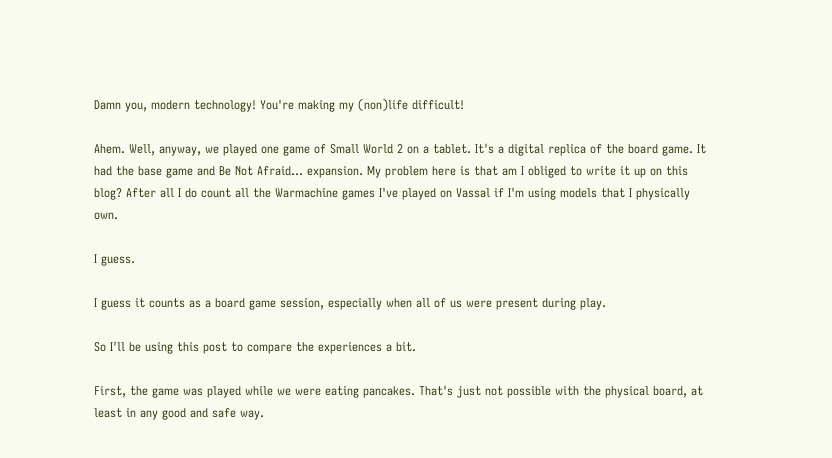Damn you, modern technology! You're making my (non)life difficult!

Ahem. Well, anyway, we played one game of Small World 2 on a tablet. It's a digital replica of the board game. It had the base game and Be Not Afraid... expansion. My problem here is that am I obliged to write it up on this blog? After all I do count all the Warmachine games I've played on Vassal if I'm using models that I physically own.

I guess.

I guess it counts as a board game session, especially when all of us were present during play.

So I'll be using this post to compare the experiences a bit.

First, the game was played while we were eating pancakes. That's just not possible with the physical board, at least in any good and safe way.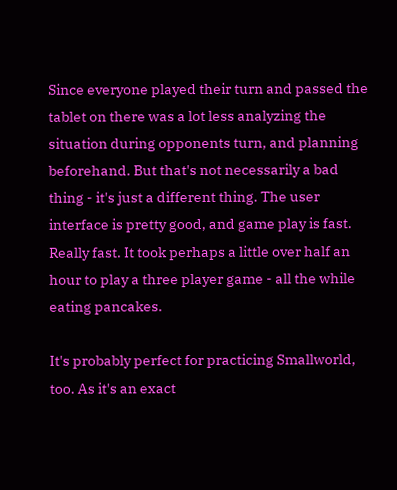Since everyone played their turn and passed the tablet on there was a lot less analyzing the situation during opponents turn, and planning beforehand. But that's not necessarily a bad thing - it's just a different thing. The user interface is pretty good, and game play is fast. Really fast. It took perhaps a little over half an hour to play a three player game - all the while eating pancakes.

It's probably perfect for practicing Smallworld, too. As it's an exact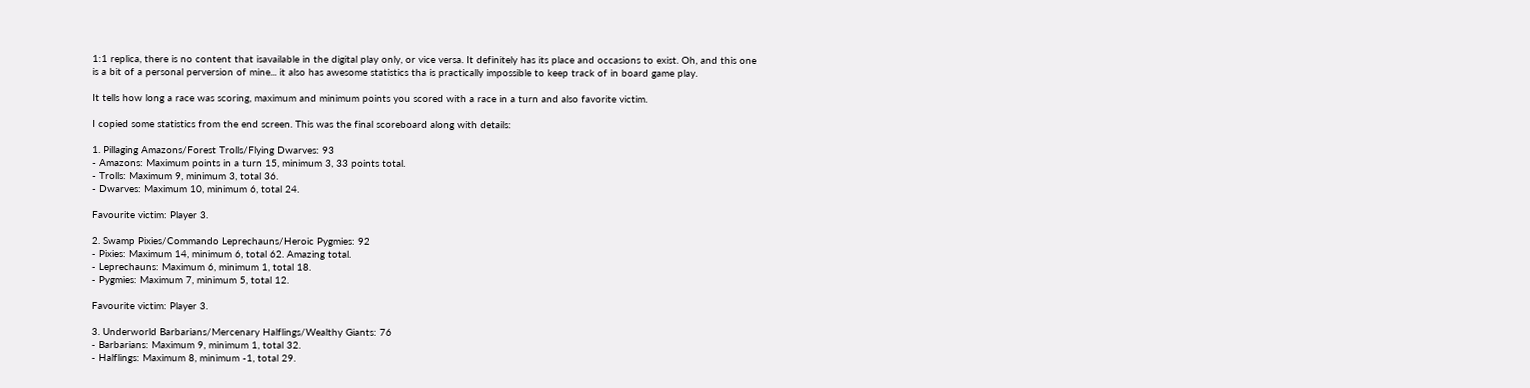1:1 replica, there is no content that isavailable in the digital play only, or vice versa. It definitely has its place and occasions to exist. Oh, and this one is a bit of a personal perversion of mine... it also has awesome statistics tha is practically impossible to keep track of in board game play.

It tells how long a race was scoring, maximum and minimum points you scored with a race in a turn and also favorite victim.

I copied some statistics from the end screen. This was the final scoreboard along with details:

1. Pillaging Amazons/Forest Trolls/Flying Dwarves: 93
- Amazons: Maximum points in a turn 15, minimum 3, 33 points total.
- Trolls: Maximum 9, minimum 3, total 36.
- Dwarves: Maximum 10, minimum 6, total 24.

Favourite victim: Player 3.

2. Swamp Pixies/Commando Leprechauns/Heroic Pygmies: 92
- Pixies: Maximum 14, minimum 6, total 62. Amazing total.
- Leprechauns: Maximum 6, minimum 1, total 18.
- Pygmies: Maximum 7, minimum 5, total 12.

Favourite victim: Player 3.

3. Underworld Barbarians/Mercenary Halflings/Wealthy Giants: 76
- Barbarians: Maximum 9, minimum 1, total 32.
- Halflings: Maximum 8, minimum -1, total 29.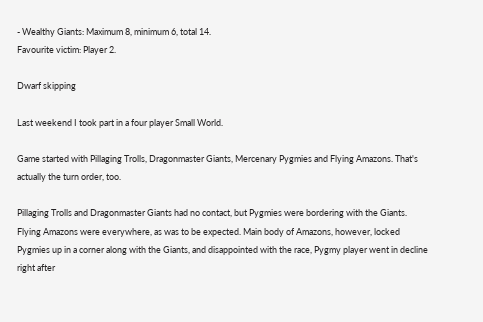- Wealthy Giants: Maximum 8, minimum 6, total 14.
Favourite victim: Player 2.

Dwarf skipping

Last weekend I took part in a four player Small World.

Game started with Pillaging Trolls, Dragonmaster Giants, Mercenary Pygmies and Flying Amazons. That's actually the turn order, too.

Pillaging Trolls and Dragonmaster Giants had no contact, but Pygmies were bordering with the Giants. Flying Amazons were everywhere, as was to be expected. Main body of Amazons, however, locked Pygmies up in a corner along with the Giants, and disappointed with the race, Pygmy player went in decline right after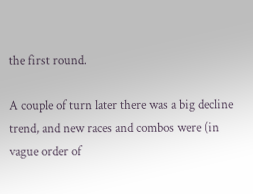the first round.

A couple of turn later there was a big decline trend, and new races and combos were (in vague order of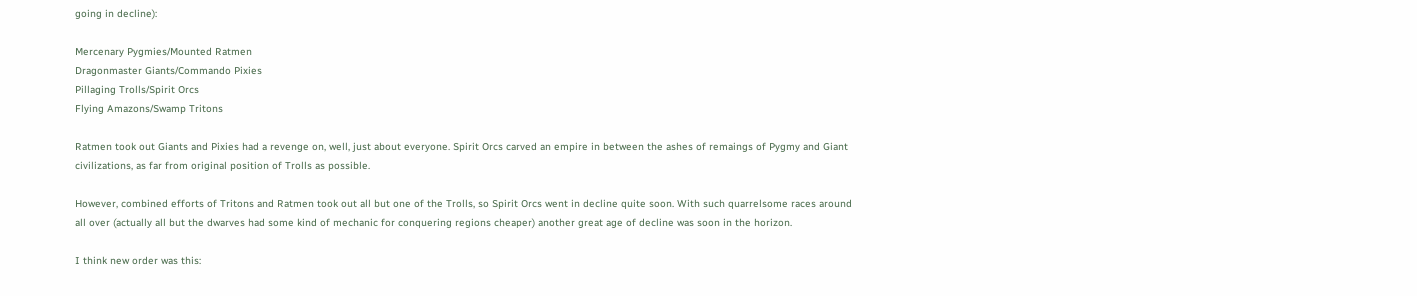going in decline):

Mercenary Pygmies/Mounted Ratmen
Dragonmaster Giants/Commando Pixies
Pillaging Trolls/Spirit Orcs
Flying Amazons/Swamp Tritons

Ratmen took out Giants and Pixies had a revenge on, well, just about everyone. Spirit Orcs carved an empire in between the ashes of remaings of Pygmy and Giant civilizations, as far from original position of Trolls as possible.

However, combined efforts of Tritons and Ratmen took out all but one of the Trolls, so Spirit Orcs went in decline quite soon. With such quarrelsome races around all over (actually all but the dwarves had some kind of mechanic for conquering regions cheaper) another great age of decline was soon in the horizon.

I think new order was this: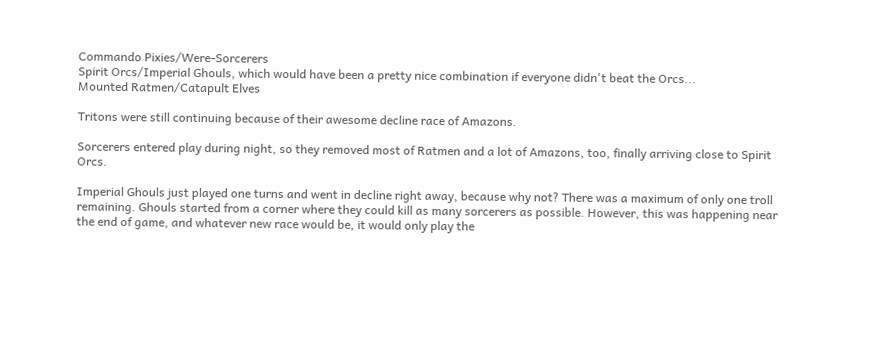Commando Pixies/Were-Sorcerers
Spirit Orcs/Imperial Ghouls, which would have been a pretty nice combination if everyone didn't beat the Orcs...
Mounted Ratmen/Catapult Elves

Tritons were still continuing because of their awesome decline race of Amazons.

Sorcerers entered play during night, so they removed most of Ratmen and a lot of Amazons, too, finally arriving close to Spirit Orcs.

Imperial Ghouls just played one turns and went in decline right away, because why not? There was a maximum of only one troll remaining. Ghouls started from a corner where they could kill as many sorcerers as possible. However, this was happening near the end of game, and whatever new race would be, it would only play the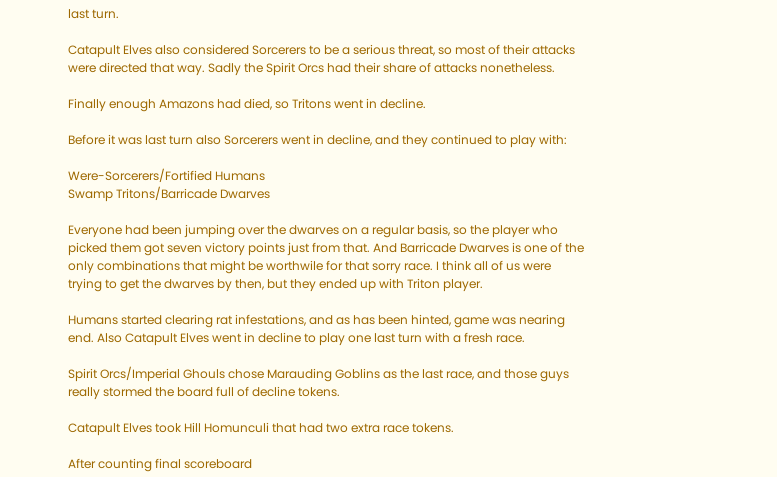last turn.

Catapult Elves also considered Sorcerers to be a serious threat, so most of their attacks were directed that way. Sadly the Spirit Orcs had their share of attacks nonetheless.

Finally enough Amazons had died, so Tritons went in decline.

Before it was last turn also Sorcerers went in decline, and they continued to play with:

Were-Sorcerers/Fortified Humans
Swamp Tritons/Barricade Dwarves

Everyone had been jumping over the dwarves on a regular basis, so the player who picked them got seven victory points just from that. And Barricade Dwarves is one of the only combinations that might be worthwile for that sorry race. I think all of us were trying to get the dwarves by then, but they ended up with Triton player.

Humans started clearing rat infestations, and as has been hinted, game was nearing end. Also Catapult Elves went in decline to play one last turn with a fresh race.

Spirit Orcs/Imperial Ghouls chose Marauding Goblins as the last race, and those guys really stormed the board full of decline tokens.

Catapult Elves took Hill Homunculi that had two extra race tokens.

After counting final scoreboard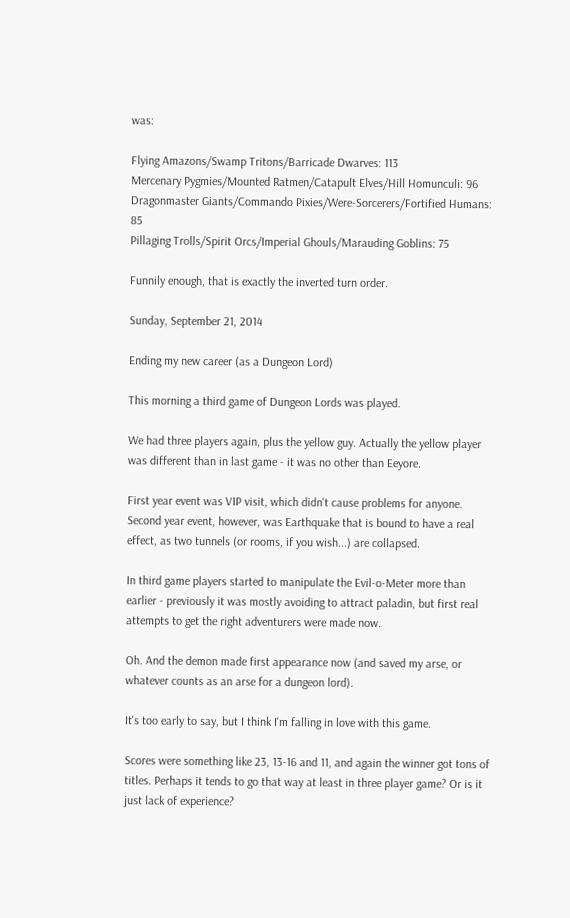was:

Flying Amazons/Swamp Tritons/Barricade Dwarves: 113
Mercenary Pygmies/Mounted Ratmen/Catapult Elves/Hill Homunculi: 96
Dragonmaster Giants/Commando Pixies/Were-Sorcerers/Fortified Humans: 85
Pillaging Trolls/Spirit Orcs/Imperial Ghouls/Marauding Goblins: 75

Funnily enough, that is exactly the inverted turn order.

Sunday, September 21, 2014

Ending my new career (as a Dungeon Lord)

This morning a third game of Dungeon Lords was played.

We had three players again, plus the yellow guy. Actually the yellow player was different than in last game - it was no other than Eeyore.

First year event was VIP visit, which didn't cause problems for anyone. Second year event, however, was Earthquake that is bound to have a real effect, as two tunnels (or rooms, if you wish...) are collapsed.

In third game players started to manipulate the Evil-o-Meter more than earlier - previously it was mostly avoiding to attract paladin, but first real attempts to get the right adventurers were made now.

Oh. And the demon made first appearance now (and saved my arse, or whatever counts as an arse for a dungeon lord).

It's too early to say, but I think I'm falling in love with this game.

Scores were something like 23, 13-16 and 11, and again the winner got tons of titles. Perhaps it tends to go that way at least in three player game? Or is it just lack of experience?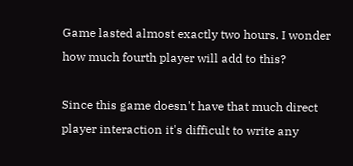Game lasted almost exactly two hours. I wonder how much fourth player will add to this?

Since this game doesn't have that much direct player interaction it's difficult to write any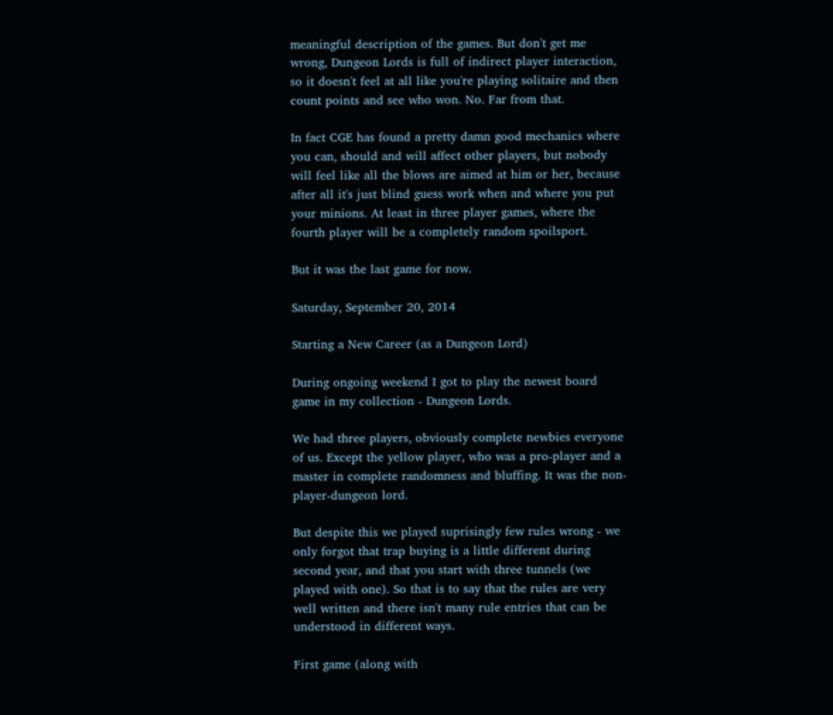meaningful description of the games. But don't get me wrong, Dungeon Lords is full of indirect player interaction, so it doesn't feel at all like you're playing solitaire and then count points and see who won. No. Far from that.

In fact CGE has found a pretty damn good mechanics where you can, should and will affect other players, but nobody will feel like all the blows are aimed at him or her, because after all it's just blind guess work when and where you put your minions. At least in three player games, where the fourth player will be a completely random spoilsport.

But it was the last game for now.

Saturday, September 20, 2014

Starting a New Career (as a Dungeon Lord)

During ongoing weekend I got to play the newest board game in my collection - Dungeon Lords.

We had three players, obviously complete newbies everyone of us. Except the yellow player, who was a pro-player and a master in complete randomness and bluffing. It was the non-player-dungeon lord.

But despite this we played suprisingly few rules wrong - we only forgot that trap buying is a little different during second year, and that you start with three tunnels (we played with one). So that is to say that the rules are very well written and there isn't many rule entries that can be understood in different ways.

First game (along with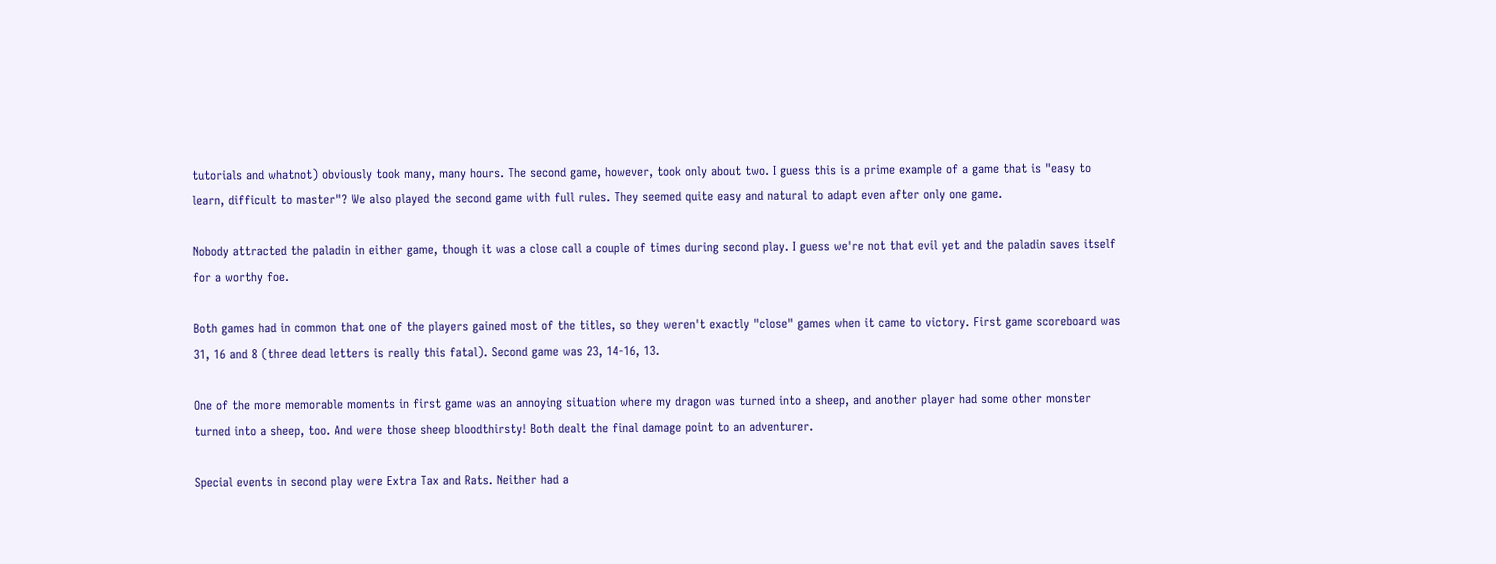tutorials and whatnot) obviously took many, many hours. The second game, however, took only about two. I guess this is a prime example of a game that is "easy to learn, difficult to master"? We also played the second game with full rules. They seemed quite easy and natural to adapt even after only one game.

Nobody attracted the paladin in either game, though it was a close call a couple of times during second play. I guess we're not that evil yet and the paladin saves itself for a worthy foe.

Both games had in common that one of the players gained most of the titles, so they weren't exactly "close" games when it came to victory. First game scoreboard was 31, 16 and 8 (three dead letters is really this fatal). Second game was 23, 14-16, 13.

One of the more memorable moments in first game was an annoying situation where my dragon was turned into a sheep, and another player had some other monster turned into a sheep, too. And were those sheep bloodthirsty! Both dealt the final damage point to an adventurer.

Special events in second play were Extra Tax and Rats. Neither had a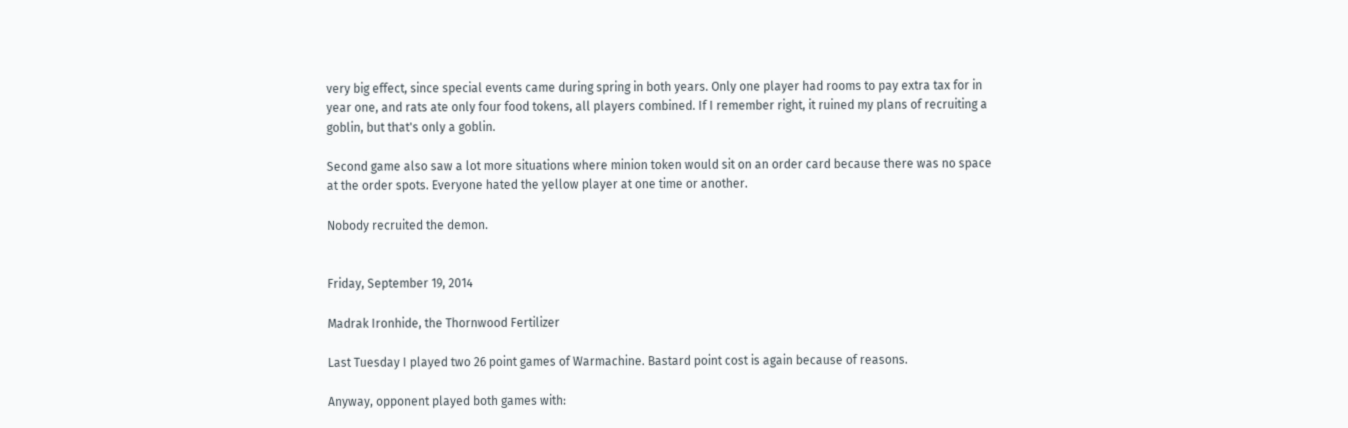very big effect, since special events came during spring in both years. Only one player had rooms to pay extra tax for in year one, and rats ate only four food tokens, all players combined. If I remember right, it ruined my plans of recruiting a goblin, but that's only a goblin.

Second game also saw a lot more situations where minion token would sit on an order card because there was no space at the order spots. Everyone hated the yellow player at one time or another.

Nobody recruited the demon.


Friday, September 19, 2014

Madrak Ironhide, the Thornwood Fertilizer

Last Tuesday I played two 26 point games of Warmachine. Bastard point cost is again because of reasons.

Anyway, opponent played both games with: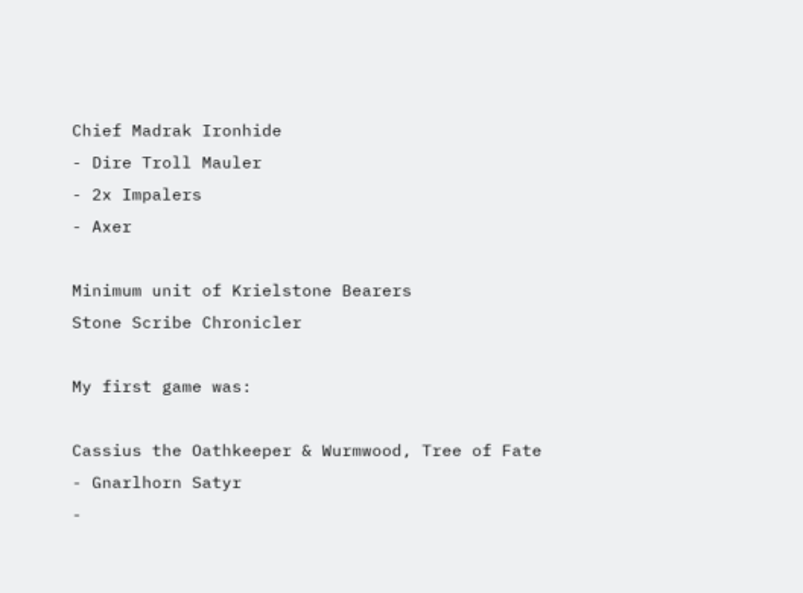Chief Madrak Ironhide
- Dire Troll Mauler
- 2x Impalers
- Axer

Minimum unit of Krielstone Bearers
Stone Scribe Chronicler

My first game was:

Cassius the Oathkeeper & Wurmwood, Tree of Fate
- Gnarlhorn Satyr
-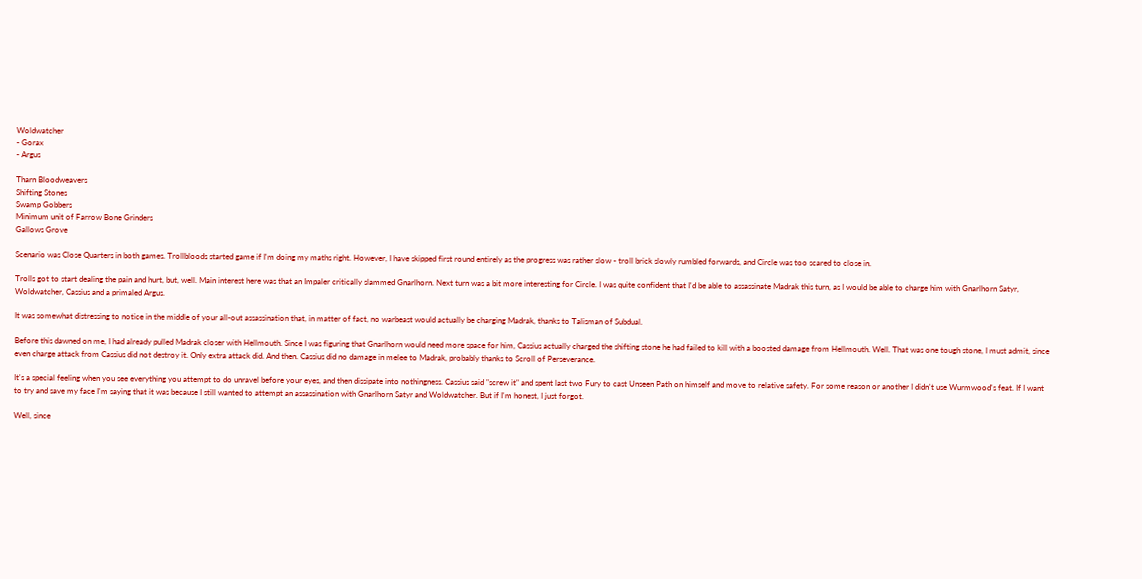Woldwatcher
- Gorax
- Argus

Tharn Bloodweavers
Shifting Stones
Swamp Gobbers
Minimum unit of Farrow Bone Grinders
Gallows Grove

Scenario was Close Quarters in both games. Trollbloods started game if I'm doing my maths right. However, I have skipped first round entirely as the progress was rather slow - troll brick slowly rumbled forwards, and Circle was too scared to close in.

Trolls got to start dealing the pain and hurt, but, well. Main interest here was that an Impaler critically slammed Gnarlhorn. Next turn was a bit more interesting for Circle. I was quite confident that I'd be able to assassinate Madrak this turn, as I would be able to charge him with Gnarlhorn Satyr, Woldwatcher, Cassius and a primaled Argus.

It was somewhat distressing to notice in the middle of your all-out assassination that, in matter of fact, no warbeast would actually be charging Madrak, thanks to Talisman of Subdual.

Before this dawned on me, I had already pulled Madrak closer with Hellmouth. Since I was figuring that Gnarlhorn would need more space for him, Cassius actually charged the shifting stone he had failed to kill with a boosted damage from Hellmouth. Well. That was one tough stone, I must admit, since even charge attack from Cassius did not destroy it. Only extra attack did. And then. Cassius did no damage in melee to Madrak, probably thanks to Scroll of Perseverance.

It's a special feeling when you see everything you attempt to do unravel before your eyes, and then dissipate into nothingness. Cassius said "screw it" and spent last two Fury to cast Unseen Path on himself and move to relative safety. For some reason or another I didn't use Wurmwood's feat. If I want to try and save my face I'm saying that it was because I still wanted to attempt an assassination with Gnarlhorn Satyr and Woldwatcher. But if I'm honest, I just forgot.

Well, since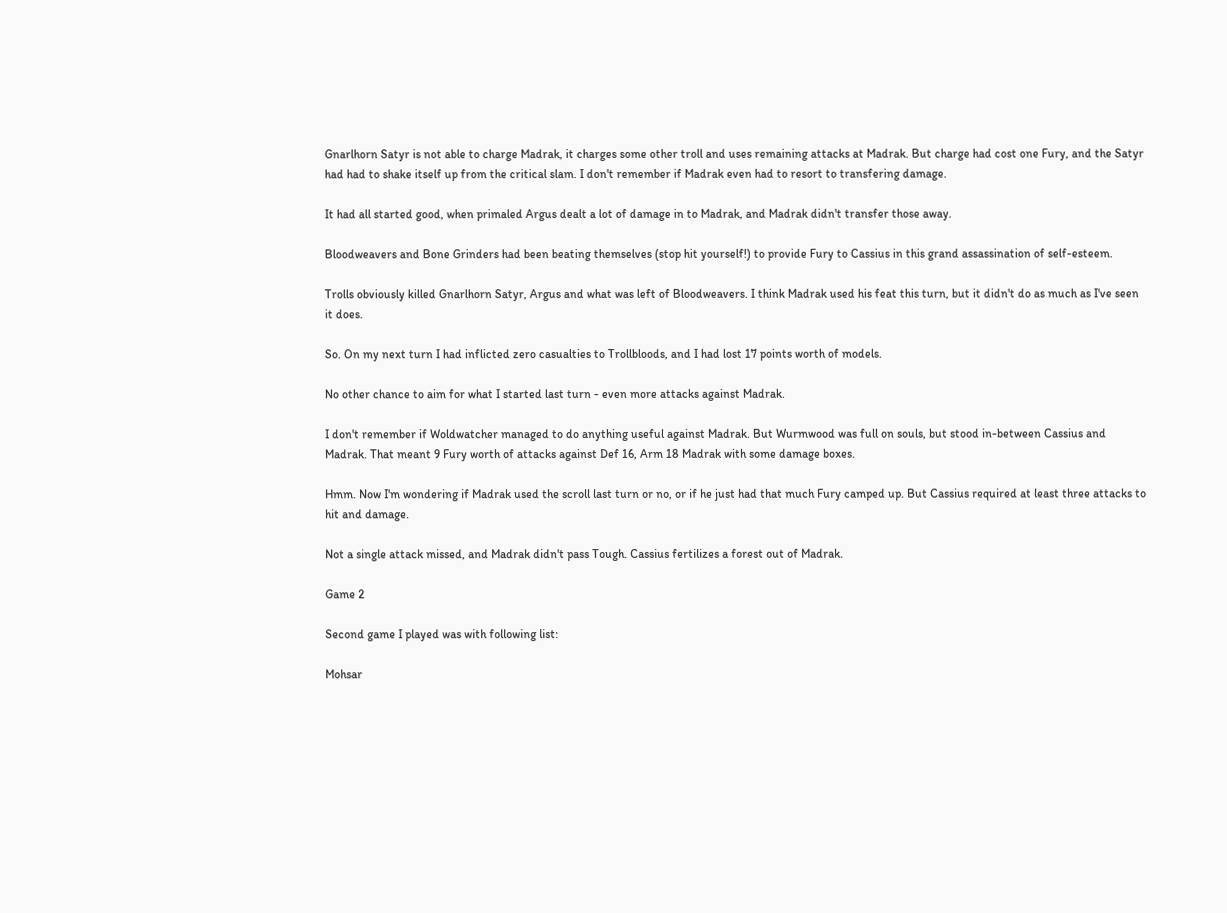Gnarlhorn Satyr is not able to charge Madrak, it charges some other troll and uses remaining attacks at Madrak. But charge had cost one Fury, and the Satyr had had to shake itself up from the critical slam. I don't remember if Madrak even had to resort to transfering damage.

It had all started good, when primaled Argus dealt a lot of damage in to Madrak, and Madrak didn't transfer those away.

Bloodweavers and Bone Grinders had been beating themselves (stop hit yourself!) to provide Fury to Cassius in this grand assassination of self-esteem.

Trolls obviously killed Gnarlhorn Satyr, Argus and what was left of Bloodweavers. I think Madrak used his feat this turn, but it didn't do as much as I've seen it does.

So. On my next turn I had inflicted zero casualties to Trollbloods, and I had lost 17 points worth of models.

No other chance to aim for what I started last turn - even more attacks against Madrak.

I don't remember if Woldwatcher managed to do anything useful against Madrak. But Wurmwood was full on souls, but stood in-between Cassius and Madrak. That meant 9 Fury worth of attacks against Def 16, Arm 18 Madrak with some damage boxes.

Hmm. Now I'm wondering if Madrak used the scroll last turn or no, or if he just had that much Fury camped up. But Cassius required at least three attacks to hit and damage.

Not a single attack missed, and Madrak didn't pass Tough. Cassius fertilizes a forest out of Madrak.

Game 2

Second game I played was with following list:

Mohsar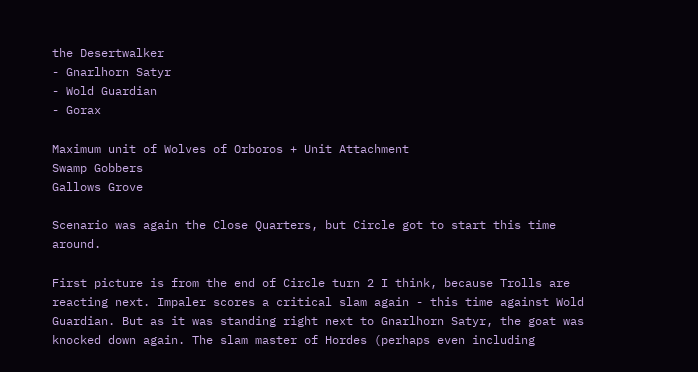the Desertwalker
- Gnarlhorn Satyr
- Wold Guardian
- Gorax

Maximum unit of Wolves of Orboros + Unit Attachment
Swamp Gobbers
Gallows Grove

Scenario was again the Close Quarters, but Circle got to start this time around.

First picture is from the end of Circle turn 2 I think, because Trolls are reacting next. Impaler scores a critical slam again - this time against Wold Guardian. But as it was standing right next to Gnarlhorn Satyr, the goat was knocked down again. The slam master of Hordes (perhaps even including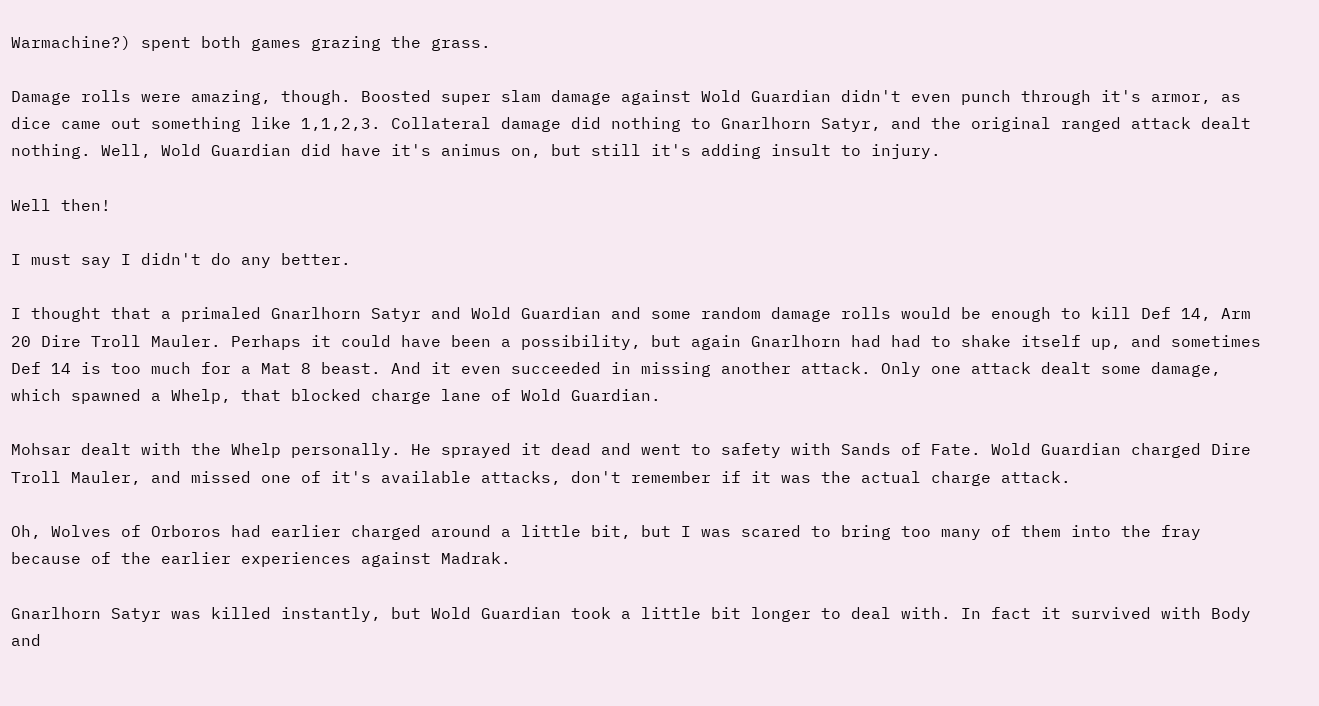Warmachine?) spent both games grazing the grass.

Damage rolls were amazing, though. Boosted super slam damage against Wold Guardian didn't even punch through it's armor, as dice came out something like 1,1,2,3. Collateral damage did nothing to Gnarlhorn Satyr, and the original ranged attack dealt nothing. Well, Wold Guardian did have it's animus on, but still it's adding insult to injury.

Well then!

I must say I didn't do any better.

I thought that a primaled Gnarlhorn Satyr and Wold Guardian and some random damage rolls would be enough to kill Def 14, Arm 20 Dire Troll Mauler. Perhaps it could have been a possibility, but again Gnarlhorn had had to shake itself up, and sometimes Def 14 is too much for a Mat 8 beast. And it even succeeded in missing another attack. Only one attack dealt some damage, which spawned a Whelp, that blocked charge lane of Wold Guardian.

Mohsar dealt with the Whelp personally. He sprayed it dead and went to safety with Sands of Fate. Wold Guardian charged Dire Troll Mauler, and missed one of it's available attacks, don't remember if it was the actual charge attack.

Oh, Wolves of Orboros had earlier charged around a little bit, but I was scared to bring too many of them into the fray because of the earlier experiences against Madrak.

Gnarlhorn Satyr was killed instantly, but Wold Guardian took a little bit longer to deal with. In fact it survived with Body and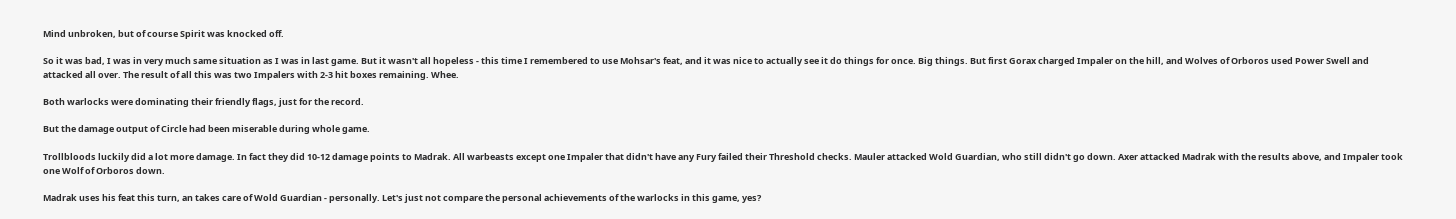Mind unbroken, but of course Spirit was knocked off.

So it was bad, I was in very much same situation as I was in last game. But it wasn't all hopeless - this time I remembered to use Mohsar's feat, and it was nice to actually see it do things for once. Big things. But first Gorax charged Impaler on the hill, and Wolves of Orboros used Power Swell and attacked all over. The result of all this was two Impalers with 2-3 hit boxes remaining. Whee.

Both warlocks were dominating their friendly flags, just for the record.

But the damage output of Circle had been miserable during whole game.

Trollbloods luckily did a lot more damage. In fact they did 10-12 damage points to Madrak. All warbeasts except one Impaler that didn't have any Fury failed their Threshold checks. Mauler attacked Wold Guardian, who still didn't go down. Axer attacked Madrak with the results above, and Impaler took one Wolf of Orboros down.

Madrak uses his feat this turn, an takes care of Wold Guardian - personally. Let's just not compare the personal achievements of the warlocks in this game, yes?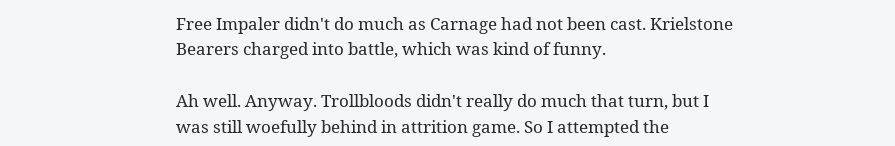Free Impaler didn't do much as Carnage had not been cast. Krielstone Bearers charged into battle, which was kind of funny.

Ah well. Anyway. Trollbloods didn't really do much that turn, but I was still woefully behind in attrition game. So I attempted the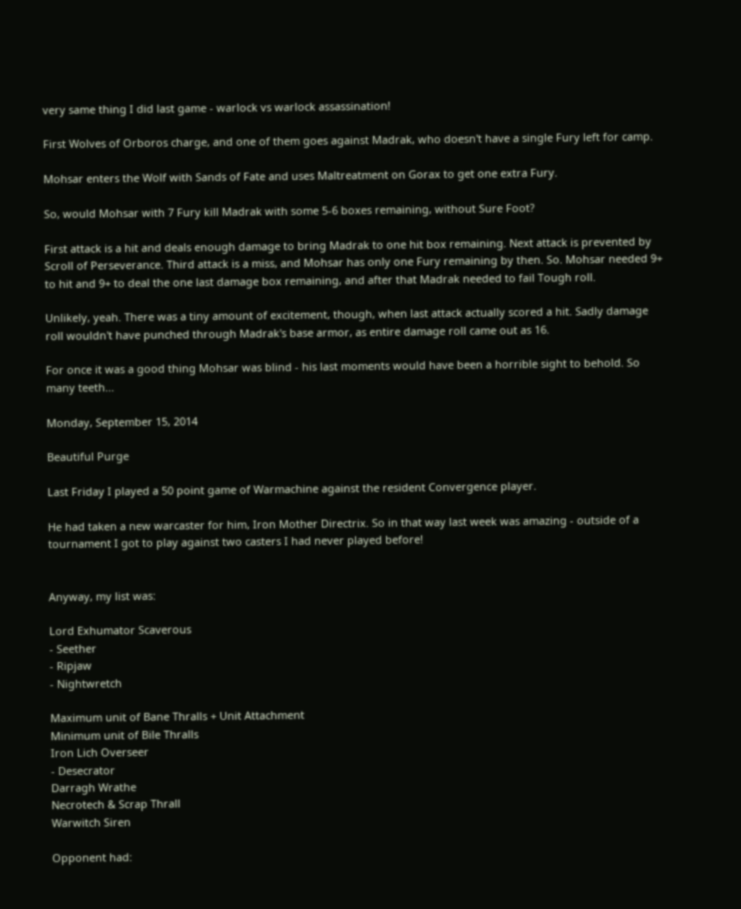very same thing I did last game - warlock vs warlock assassination!

First Wolves of Orboros charge, and one of them goes against Madrak, who doesn't have a single Fury left for camp.

Mohsar enters the Wolf with Sands of Fate and uses Maltreatment on Gorax to get one extra Fury.

So, would Mohsar with 7 Fury kill Madrak with some 5-6 boxes remaining, without Sure Foot?

First attack is a hit and deals enough damage to bring Madrak to one hit box remaining. Next attack is prevented by Scroll of Perseverance. Third attack is a miss, and Mohsar has only one Fury remaining by then. So. Mohsar needed 9+ to hit and 9+ to deal the one last damage box remaining, and after that Madrak needed to fail Tough roll.

Unlikely, yeah. There was a tiny amount of excitement, though, when last attack actually scored a hit. Sadly damage roll wouldn't have punched through Madrak's base armor, as entire damage roll came out as 16.

For once it was a good thing Mohsar was blind - his last moments would have been a horrible sight to behold. So many teeth...

Monday, September 15, 2014

Beautiful Purge

Last Friday I played a 50 point game of Warmachine against the resident Convergence player.

He had taken a new warcaster for him, Iron Mother Directrix. So in that way last week was amazing - outside of a tournament I got to play against two casters I had never played before!


Anyway, my list was:

Lord Exhumator Scaverous
- Seether
- Ripjaw
- Nightwretch

Maximum unit of Bane Thralls + Unit Attachment
Minimum unit of Bile Thralls
Iron Lich Overseer
- Desecrator
Darragh Wrathe
Necrotech & Scrap Thrall
Warwitch Siren

Opponent had: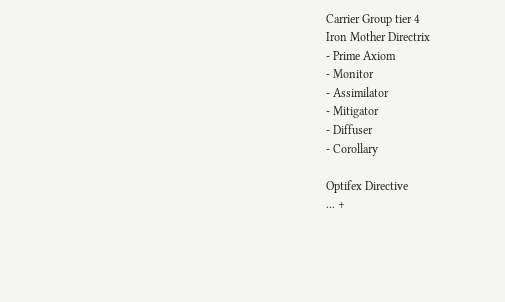Carrier Group tier 4
Iron Mother Directrix
- Prime Axiom
- Monitor
- Assimilator
- Mitigator
- Diffuser
- Corollary

Optifex Directive
... +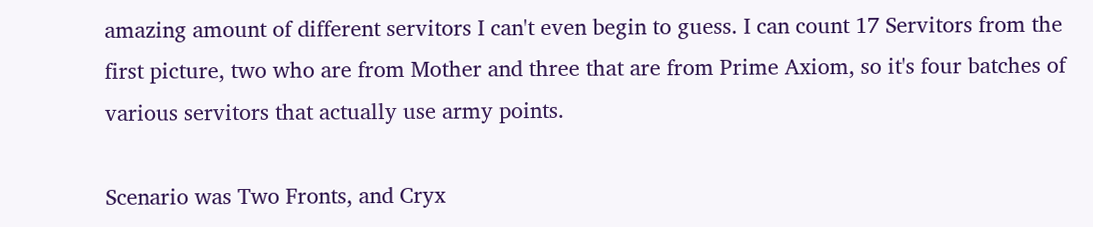amazing amount of different servitors I can't even begin to guess. I can count 17 Servitors from the first picture, two who are from Mother and three that are from Prime Axiom, so it's four batches of various servitors that actually use army points.

Scenario was Two Fronts, and Cryx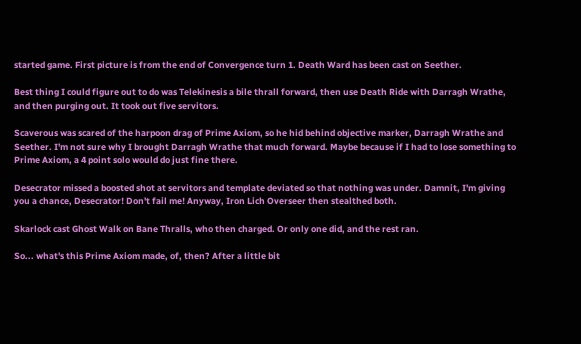started game. First picture is from the end of Convergence turn 1. Death Ward has been cast on Seether.

Best thing I could figure out to do was Telekinesis a bile thrall forward, then use Death Ride with Darragh Wrathe, and then purging out. It took out five servitors.

Scaverous was scared of the harpoon drag of Prime Axiom, so he hid behind objective marker, Darragh Wrathe and Seether. I'm not sure why I brought Darragh Wrathe that much forward. Maybe because if I had to lose something to Prime Axiom, a 4 point solo would do just fine there.

Desecrator missed a boosted shot at servitors and template deviated so that nothing was under. Damnit, I'm giving you a chance, Desecrator! Don't fail me! Anyway, Iron Lich Overseer then stealthed both.

Skarlock cast Ghost Walk on Bane Thralls, who then charged. Or only one did, and the rest ran.

So... what's this Prime Axiom made, of, then? After a little bit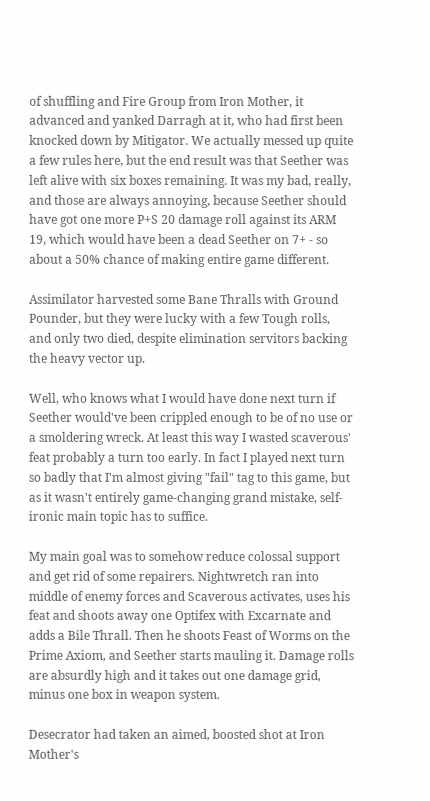of shuffling and Fire Group from Iron Mother, it advanced and yanked Darragh at it, who had first been knocked down by Mitigator. We actually messed up quite a few rules here, but the end result was that Seether was left alive with six boxes remaining. It was my bad, really, and those are always annoying, because Seether should have got one more P+S 20 damage roll against its ARM 19, which would have been a dead Seether on 7+ - so about a 50% chance of making entire game different.

Assimilator harvested some Bane Thralls with Ground Pounder, but they were lucky with a few Tough rolls, and only two died, despite elimination servitors backing the heavy vector up.

Well, who knows what I would have done next turn if Seether would've been crippled enough to be of no use or a smoldering wreck. At least this way I wasted scaverous' feat probably a turn too early. In fact I played next turn so badly that I'm almost giving "fail" tag to this game, but as it wasn't entirely game-changing grand mistake, self-ironic main topic has to suffice.

My main goal was to somehow reduce colossal support and get rid of some repairers. Nightwretch ran into middle of enemy forces and Scaverous activates, uses his feat and shoots away one Optifex with Excarnate and adds a Bile Thrall. Then he shoots Feast of Worms on the Prime Axiom, and Seether starts mauling it. Damage rolls are absurdly high and it takes out one damage grid, minus one box in weapon system.

Desecrator had taken an aimed, boosted shot at Iron Mother's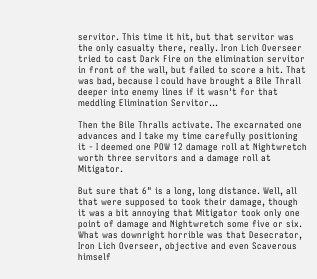servitor. This time it hit, but that servitor was the only casualty there, really. Iron Lich Overseer tried to cast Dark Fire on the elimination servitor in front of the wall, but failed to score a hit. That was bad, because I could have brought a Bile Thrall deeper into enemy lines if it wasn't for that meddling Elimination Servitor...

Then the Bile Thralls activate. The excarnated one advances and I take my time carefully positioning it - I deemed one POW 12 damage roll at Nightwretch worth three servitors and a damage roll at Mitigator.

But sure that 6" is a long, long distance. Well, all that were supposed to took their damage, though it was a bit annoying that Mitigator took only one point of damage and Nightwretch some five or six. What was downright horrible was that Desecrator, Iron Lich Overseer, objective and even Scaverous himself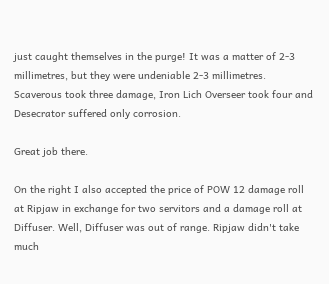just caught themselves in the purge! It was a matter of 2-3 millimetres, but they were undeniable 2-3 millimetres. Scaverous took three damage, Iron Lich Overseer took four and Desecrator suffered only corrosion.

Great job there.

On the right I also accepted the price of POW 12 damage roll at Ripjaw in exchange for two servitors and a damage roll at Diffuser. Well, Diffuser was out of range. Ripjaw didn't take much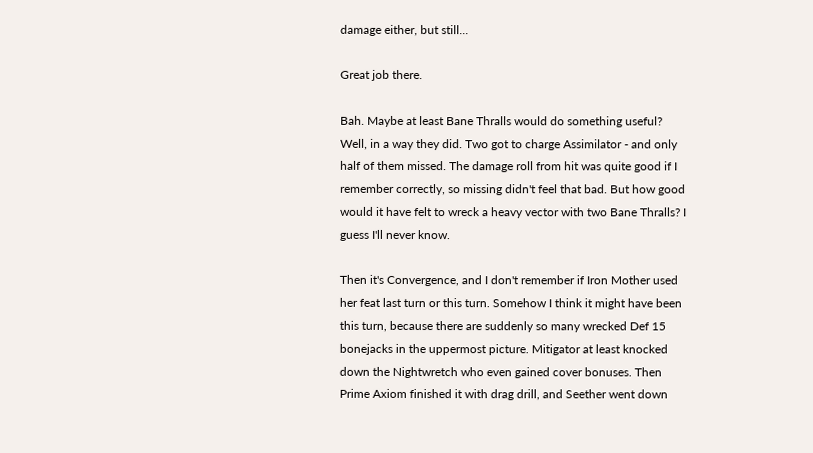damage either, but still...

Great job there.

Bah. Maybe at least Bane Thralls would do something useful? Well, in a way they did. Two got to charge Assimilator - and only half of them missed. The damage roll from hit was quite good if I remember correctly, so missing didn't feel that bad. But how good would it have felt to wreck a heavy vector with two Bane Thralls? I guess I'll never know.

Then it's Convergence, and I don't remember if Iron Mother used her feat last turn or this turn. Somehow I think it might have been this turn, because there are suddenly so many wrecked Def 15 bonejacks in the uppermost picture. Mitigator at least knocked down the Nightwretch who even gained cover bonuses. Then Prime Axiom finished it with drag drill, and Seether went down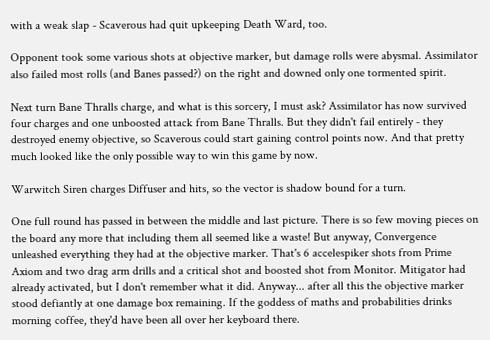with a weak slap - Scaverous had quit upkeeping Death Ward, too.

Opponent took some various shots at objective marker, but damage rolls were abysmal. Assimilator also failed most rolls (and Banes passed?) on the right and downed only one tormented spirit.

Next turn Bane Thralls charge, and what is this sorcery, I must ask? Assimilator has now survived four charges and one unboosted attack from Bane Thralls. But they didn't fail entirely - they destroyed enemy objective, so Scaverous could start gaining control points now. And that pretty much looked like the only possible way to win this game by now.

Warwitch Siren charges Diffuser and hits, so the vector is shadow bound for a turn.

One full round has passed in between the middle and last picture. There is so few moving pieces on the board any more that including them all seemed like a waste! But anyway, Convergence unleashed everything they had at the objective marker. That's 6 accelespiker shots from Prime Axiom and two drag arm drills and a critical shot and boosted shot from Monitor. Mitigator had already activated, but I don't remember what it did. Anyway... after all this the objective marker stood defiantly at one damage box remaining. If the goddess of maths and probabilities drinks morning coffee, they'd have been all over her keyboard there.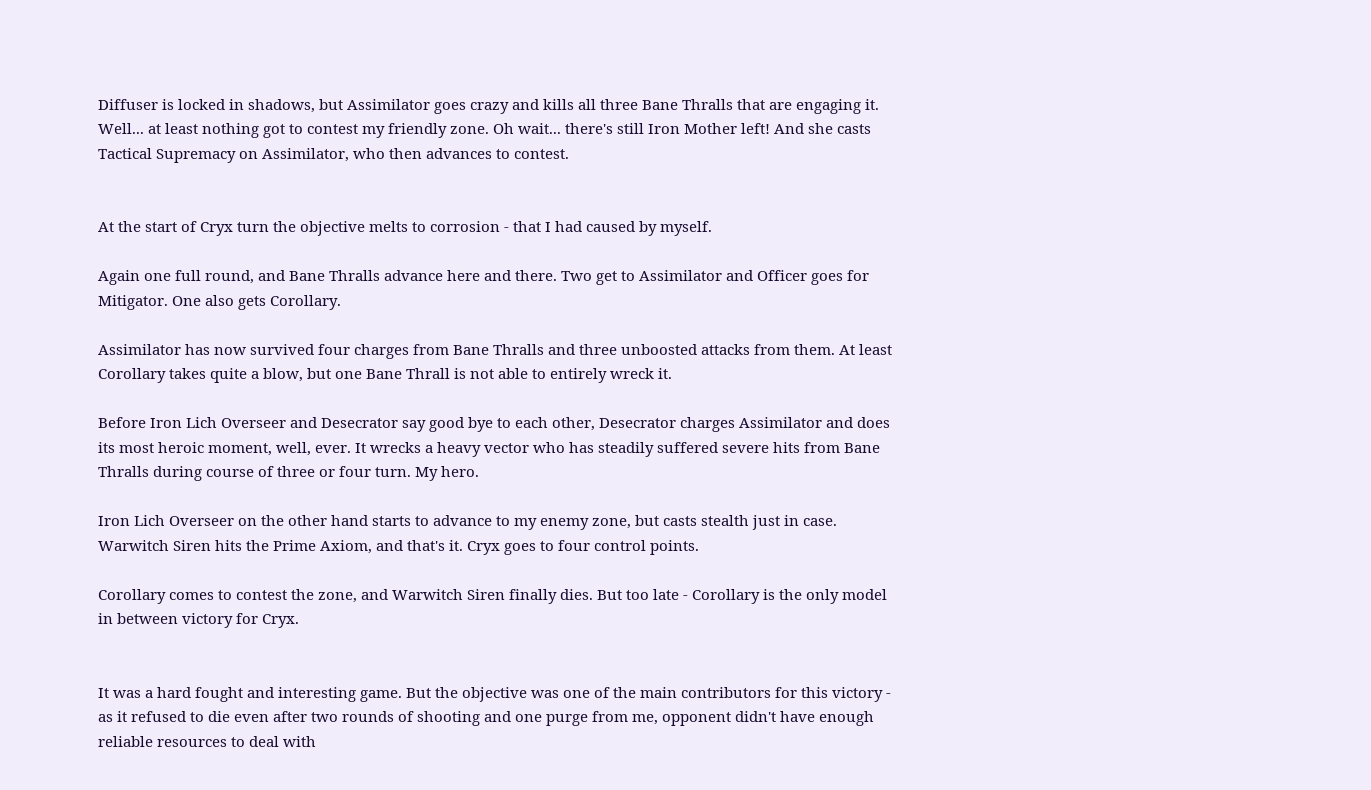Diffuser is locked in shadows, but Assimilator goes crazy and kills all three Bane Thralls that are engaging it. Well... at least nothing got to contest my friendly zone. Oh wait... there's still Iron Mother left! And she casts Tactical Supremacy on Assimilator, who then advances to contest.


At the start of Cryx turn the objective melts to corrosion - that I had caused by myself.

Again one full round, and Bane Thralls advance here and there. Two get to Assimilator and Officer goes for Mitigator. One also gets Corollary.

Assimilator has now survived four charges from Bane Thralls and three unboosted attacks from them. At least Corollary takes quite a blow, but one Bane Thrall is not able to entirely wreck it.

Before Iron Lich Overseer and Desecrator say good bye to each other, Desecrator charges Assimilator and does its most heroic moment, well, ever. It wrecks a heavy vector who has steadily suffered severe hits from Bane Thralls during course of three or four turn. My hero.

Iron Lich Overseer on the other hand starts to advance to my enemy zone, but casts stealth just in case. Warwitch Siren hits the Prime Axiom, and that's it. Cryx goes to four control points.

Corollary comes to contest the zone, and Warwitch Siren finally dies. But too late - Corollary is the only model in between victory for Cryx.


It was a hard fought and interesting game. But the objective was one of the main contributors for this victory - as it refused to die even after two rounds of shooting and one purge from me, opponent didn't have enough reliable resources to deal with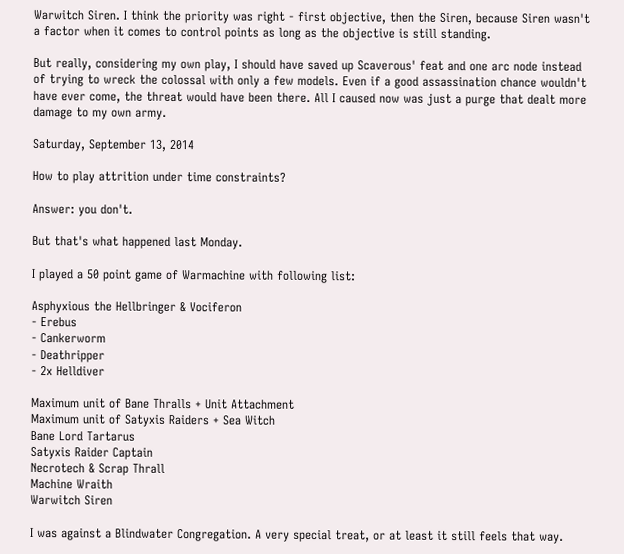Warwitch Siren. I think the priority was right - first objective, then the Siren, because Siren wasn't a factor when it comes to control points as long as the objective is still standing.

But really, considering my own play, I should have saved up Scaverous' feat and one arc node instead of trying to wreck the colossal with only a few models. Even if a good assassination chance wouldn't have ever come, the threat would have been there. All I caused now was just a purge that dealt more damage to my own army.

Saturday, September 13, 2014

How to play attrition under time constraints?

Answer: you don't.

But that's what happened last Monday.

I played a 50 point game of Warmachine with following list:

Asphyxious the Hellbringer & Vociferon
- Erebus
- Cankerworm
- Deathripper
- 2x Helldiver

Maximum unit of Bane Thralls + Unit Attachment
Maximum unit of Satyxis Raiders + Sea Witch
Bane Lord Tartarus
Satyxis Raider Captain
Necrotech & Scrap Thrall
Machine Wraith
Warwitch Siren

I was against a Blindwater Congregation. A very special treat, or at least it still feels that way.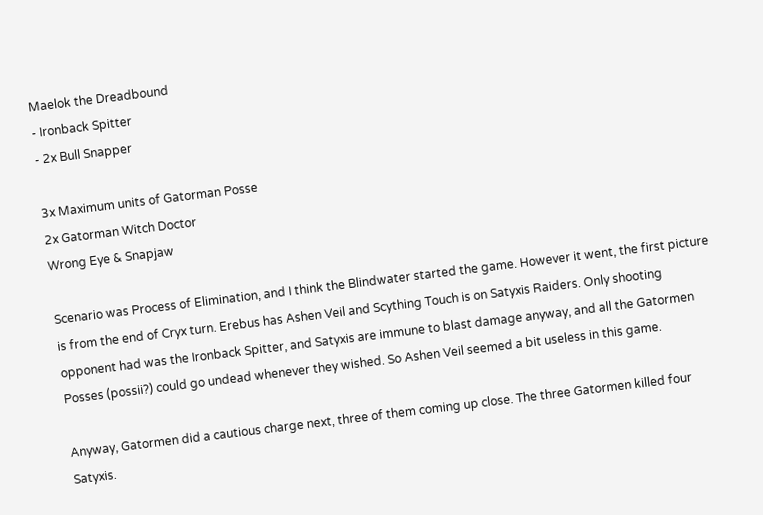Maelok the Dreadbound
- Ironback Spitter
- 2x Bull Snapper

3x Maximum units of Gatorman Posse
2x Gatorman Witch Doctor
Wrong Eye & Snapjaw

Scenario was Process of Elimination, and I think the Blindwater started the game. However it went, the first picture is from the end of Cryx turn. Erebus has Ashen Veil and Scything Touch is on Satyxis Raiders. Only shooting opponent had was the Ironback Spitter, and Satyxis are immune to blast damage anyway, and all the Gatormen Posses (possii?) could go undead whenever they wished. So Ashen Veil seemed a bit useless in this game.

Anyway, Gatormen did a cautious charge next, three of them coming up close. The three Gatormen killed four Satyxis.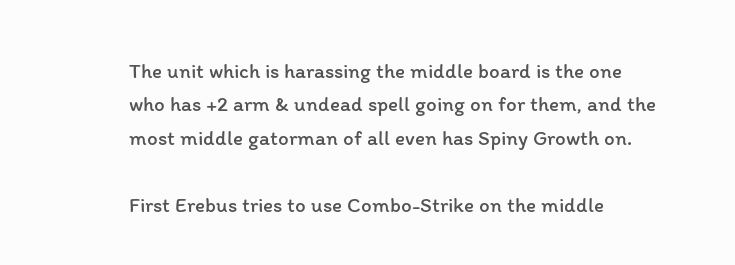The unit which is harassing the middle board is the one who has +2 arm & undead spell going on for them, and the most middle gatorman of all even has Spiny Growth on.

First Erebus tries to use Combo-Strike on the middle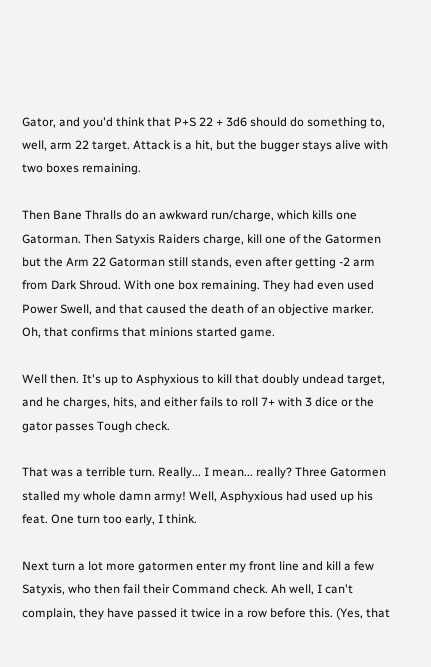Gator, and you'd think that P+S 22 + 3d6 should do something to, well, arm 22 target. Attack is a hit, but the bugger stays alive with two boxes remaining.

Then Bane Thralls do an awkward run/charge, which kills one Gatorman. Then Satyxis Raiders charge, kill one of the Gatormen but the Arm 22 Gatorman still stands, even after getting -2 arm from Dark Shroud. With one box remaining. They had even used Power Swell, and that caused the death of an objective marker. Oh, that confirms that minions started game.

Well then. It's up to Asphyxious to kill that doubly undead target, and he charges, hits, and either fails to roll 7+ with 3 dice or the gator passes Tough check.

That was a terrible turn. Really... I mean... really? Three Gatormen stalled my whole damn army! Well, Asphyxious had used up his feat. One turn too early, I think.

Next turn a lot more gatormen enter my front line and kill a few Satyxis, who then fail their Command check. Ah well, I can't complain, they have passed it twice in a row before this. (Yes, that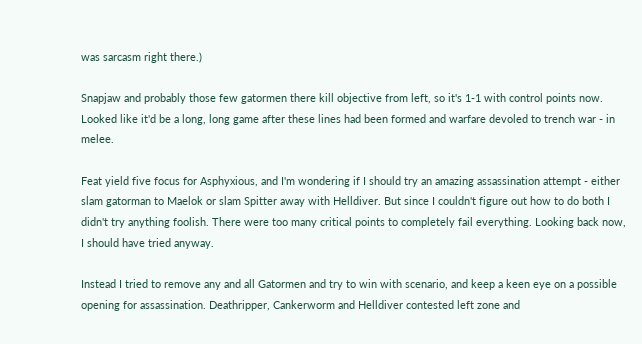was sarcasm right there.)

Snapjaw and probably those few gatormen there kill objective from left, so it's 1-1 with control points now. Looked like it'd be a long, long game after these lines had been formed and warfare devoled to trench war - in melee.

Feat yield five focus for Asphyxious, and I'm wondering if I should try an amazing assassination attempt - either slam gatorman to Maelok or slam Spitter away with Helldiver. But since I couldn't figure out how to do both I didn't try anything foolish. There were too many critical points to completely fail everything. Looking back now, I should have tried anyway.

Instead I tried to remove any and all Gatormen and try to win with scenario, and keep a keen eye on a possible opening for assassination. Deathripper, Cankerworm and Helldiver contested left zone and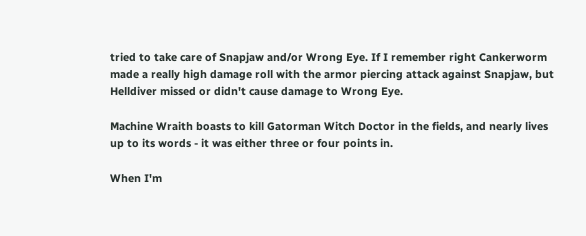tried to take care of Snapjaw and/or Wrong Eye. If I remember right Cankerworm made a really high damage roll with the armor piercing attack against Snapjaw, but Helldiver missed or didn't cause damage to Wrong Eye.

Machine Wraith boasts to kill Gatorman Witch Doctor in the fields, and nearly lives up to its words - it was either three or four points in.

When I'm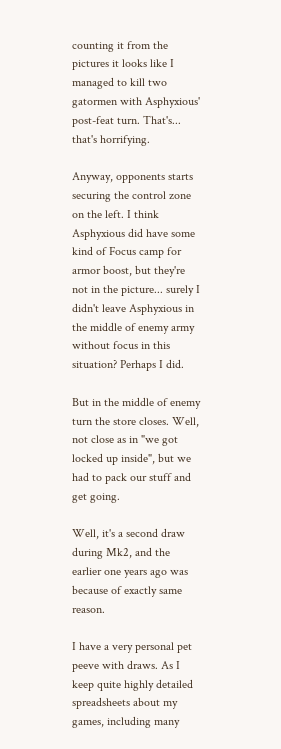counting it from the pictures it looks like I managed to kill two gatormen with Asphyxious' post-feat turn. That's... that's horrifying.

Anyway, opponents starts securing the control zone on the left. I think Asphyxious did have some kind of Focus camp for armor boost, but they're not in the picture... surely I didn't leave Asphyxious in the middle of enemy army without focus in this situation? Perhaps I did.

But in the middle of enemy turn the store closes. Well, not close as in "we got locked up inside", but we had to pack our stuff and get going.

Well, it's a second draw during Mk2, and the earlier one years ago was because of exactly same reason.

I have a very personal pet peeve with draws. As I keep quite highly detailed spreadsheets about my games, including many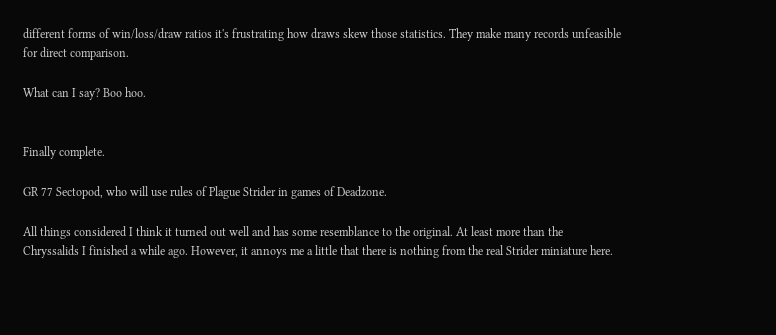different forms of win/loss/draw ratios it's frustrating how draws skew those statistics. They make many records unfeasible for direct comparison.

What can I say? Boo hoo.


Finally complete.

GR 77 Sectopod, who will use rules of Plague Strider in games of Deadzone.

All things considered I think it turned out well and has some resemblance to the original. At least more than the Chryssalids I finished a while ago. However, it annoys me a little that there is nothing from the real Strider miniature here.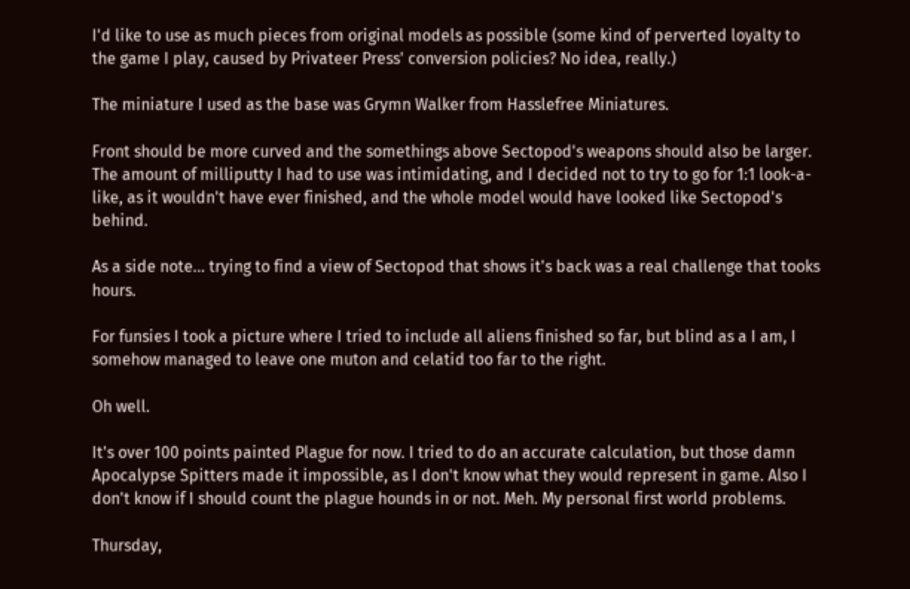I'd like to use as much pieces from original models as possible (some kind of perverted loyalty to the game I play, caused by Privateer Press' conversion policies? No idea, really.)

The miniature I used as the base was Grymn Walker from Hasslefree Miniatures.

Front should be more curved and the somethings above Sectopod's weapons should also be larger. The amount of milliputty I had to use was intimidating, and I decided not to try to go for 1:1 look-a-like, as it wouldn't have ever finished, and the whole model would have looked like Sectopod's behind.

As a side note... trying to find a view of Sectopod that shows it's back was a real challenge that tooks hours.

For funsies I took a picture where I tried to include all aliens finished so far, but blind as a I am, I somehow managed to leave one muton and celatid too far to the right.

Oh well.

It's over 100 points painted Plague for now. I tried to do an accurate calculation, but those damn Apocalypse Spitters made it impossible, as I don't know what they would represent in game. Also I don't know if I should count the plague hounds in or not. Meh. My personal first world problems.

Thursday,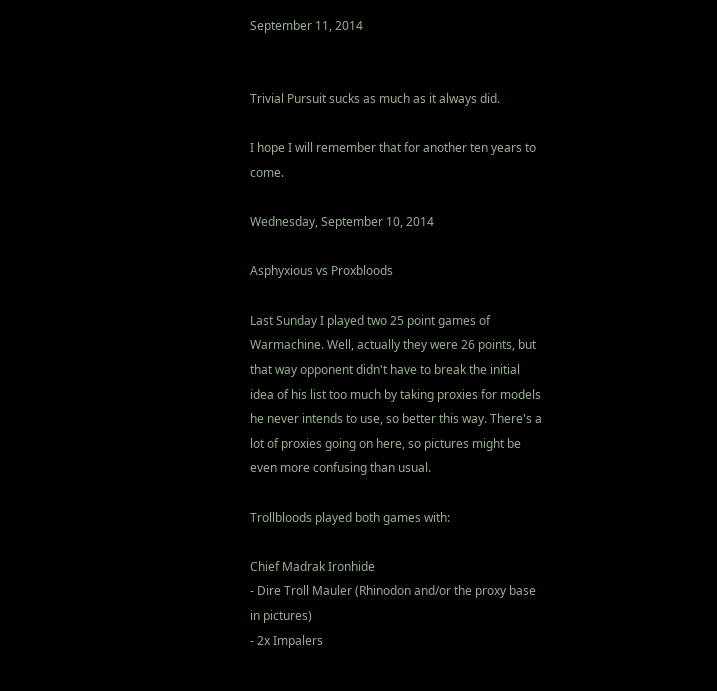September 11, 2014


Trivial Pursuit sucks as much as it always did.

I hope I will remember that for another ten years to come.

Wednesday, September 10, 2014

Asphyxious vs Proxbloods

Last Sunday I played two 25 point games of Warmachine. Well, actually they were 26 points, but that way opponent didn't have to break the initial idea of his list too much by taking proxies for models he never intends to use, so better this way. There's a lot of proxies going on here, so pictures might be even more confusing than usual.

Trollbloods played both games with:

Chief Madrak Ironhide
- Dire Troll Mauler (Rhinodon and/or the proxy base in pictures)
- 2x Impalers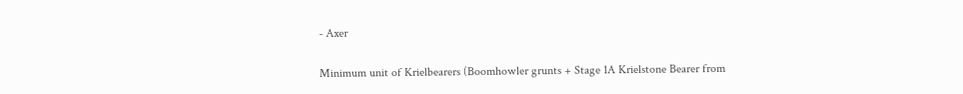- Axer

Minimum unit of Krielbearers (Boomhowler grunts + Stage 1A Krielstone Bearer from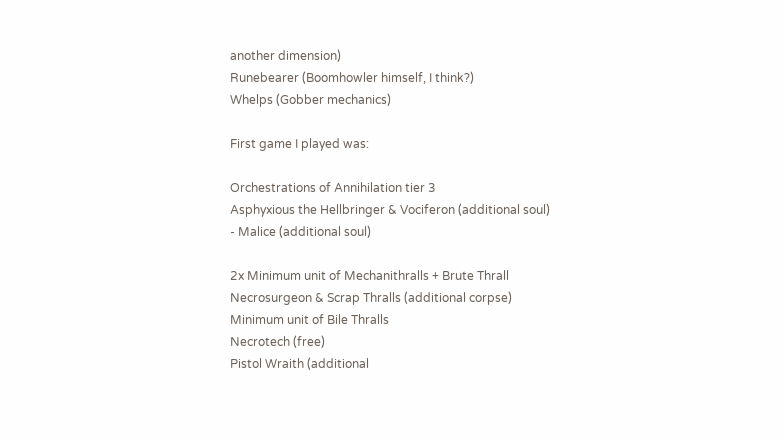another dimension)
Runebearer (Boomhowler himself, I think?)
Whelps (Gobber mechanics)

First game I played was:

Orchestrations of Annihilation tier 3
Asphyxious the Hellbringer & Vociferon (additional soul)
- Malice (additional soul)

2x Minimum unit of Mechanithralls + Brute Thrall
Necrosurgeon & Scrap Thralls (additional corpse)
Minimum unit of Bile Thralls
Necrotech (free)
Pistol Wraith (additional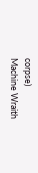corpse)
Machine Wraith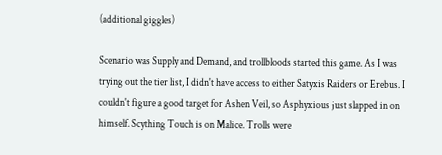(additional giggles)

Scenario was Supply and Demand, and trollbloods started this game. As I was trying out the tier list, I didn't have access to either Satyxis Raiders or Erebus. I couldn't figure a good target for Ashen Veil, so Asphyxious just slapped in on himself. Scything Touch is on Malice. Trolls were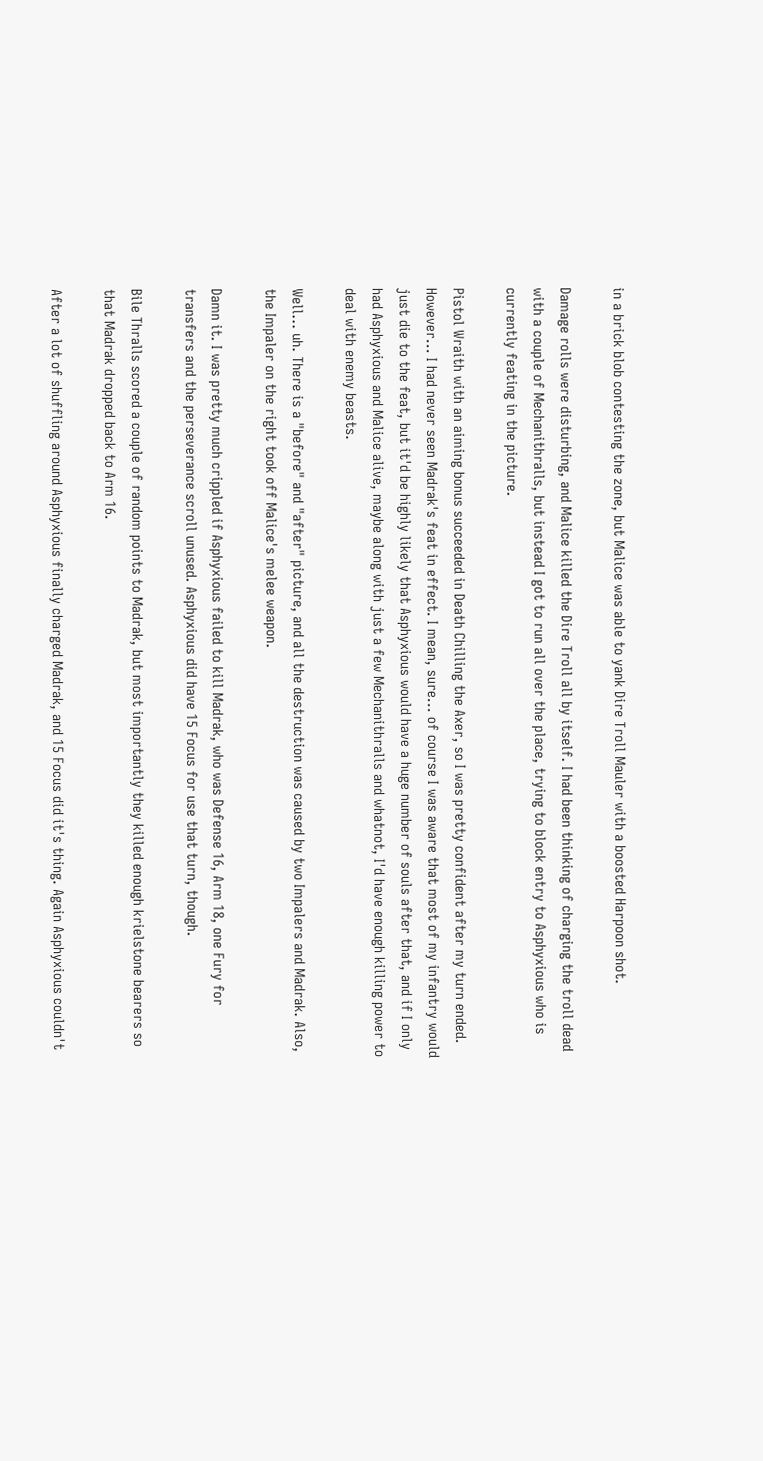in a brick blob contesting the zone, but Malice was able to yank Dire Troll Mauler with a boosted Harpoon shot.

Damage rolls were disturbing, and Malice killed the Dire Troll all by itself. I had been thinking of charging the troll dead with a couple of Mechanithralls, but instead I got to run all over the place, trying to block entry to Asphyxious who is currently feating in the picture.

Pistol Wraith with an aiming bonus succeeded in Death Chilling the Axer, so I was pretty confident after my turn ended. However... I had never seen Madrak's feat in effect. I mean, sure... of course I was aware that most of my infantry would just die to the feat, but it'd be highly likely that Asphyxious would have a huge number of souls after that, and if I only had Asphyxious and Malice alive, maybe along with just a few Mechanithralls and whatnot, I'd have enough killing power to deal with enemy beasts.

Well... uh. There is a "before" and "after" picture, and all the destruction was caused by two Impalers and Madrak. Also, the Impaler on the right took off Malice's melee weapon.

Damn it. I was pretty much crippled if Asphyxious failed to kill Madrak, who was Defense 16, Arm 18, one Fury for transfers and the perseverance scroll unused. Asphyxious did have 15 Focus for use that turn, though.

Bile Thralls scored a couple of random points to Madrak, but most importantly they killed enough krielstone bearers so that Madrak dropped back to Arm 16.

After a lot of shuffling around Asphyxious finally charged Madrak, and 15 Focus did it's thing. Again Asphyxious couldn't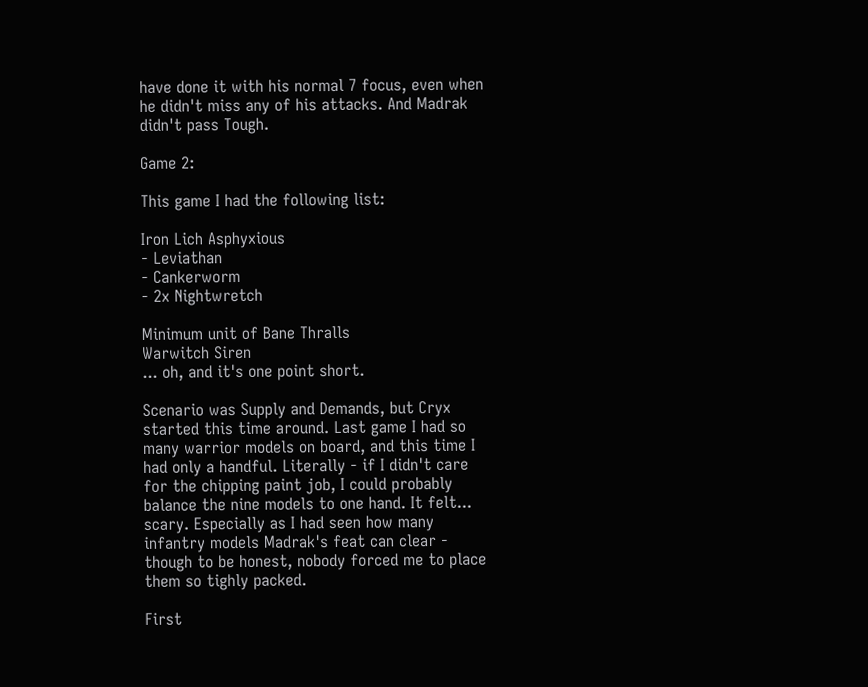have done it with his normal 7 focus, even when he didn't miss any of his attacks. And Madrak didn't pass Tough.

Game 2:

This game I had the following list:

Iron Lich Asphyxious
- Leviathan
- Cankerworm
- 2x Nightwretch

Minimum unit of Bane Thralls
Warwitch Siren
... oh, and it's one point short.

Scenario was Supply and Demands, but Cryx started this time around. Last game I had so many warrior models on board, and this time I had only a handful. Literally - if I didn't care for the chipping paint job, I could probably balance the nine models to one hand. It felt... scary. Especially as I had seen how many infantry models Madrak's feat can clear - though to be honest, nobody forced me to place them so tighly packed.

First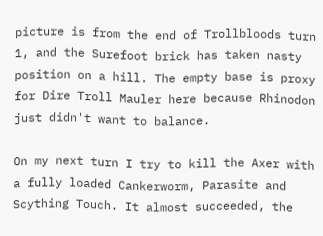picture is from the end of Trollbloods turn 1, and the Surefoot brick has taken nasty position on a hill. The empty base is proxy for Dire Troll Mauler here because Rhinodon just didn't want to balance.

On my next turn I try to kill the Axer with a fully loaded Cankerworm, Parasite and Scything Touch. It almost succeeded, the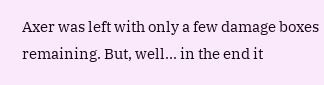Axer was left with only a few damage boxes remaining. But, well... in the end it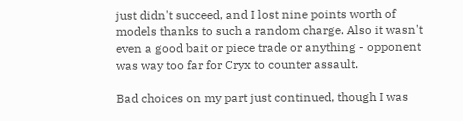just didn't succeed, and I lost nine points worth of models thanks to such a random charge. Also it wasn't even a good bait or piece trade or anything - opponent was way too far for Cryx to counter assault.

Bad choices on my part just continued, though I was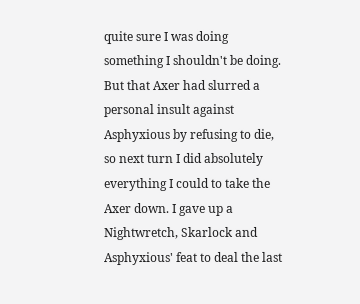quite sure I was doing something I shouldn't be doing. But that Axer had slurred a personal insult against Asphyxious by refusing to die, so next turn I did absolutely everything I could to take the Axer down. I gave up a Nightwretch, Skarlock and Asphyxious' feat to deal the last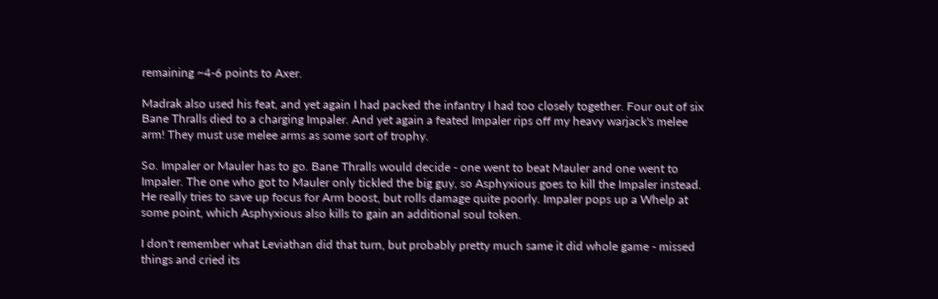remaining ~4-6 points to Axer.

Madrak also used his feat, and yet again I had packed the infantry I had too closely together. Four out of six Bane Thralls died to a charging Impaler. And yet again a feated Impaler rips off my heavy warjack's melee arm! They must use melee arms as some sort of trophy.

So. Impaler or Mauler has to go. Bane Thralls would decide - one went to beat Mauler and one went to Impaler. The one who got to Mauler only tickled the big guy, so Asphyxious goes to kill the Impaler instead. He really tries to save up focus for Arm boost, but rolls damage quite poorly. Impaler pops up a Whelp at some point, which Asphyxious also kills to gain an additional soul token.

I don't remember what Leviathan did that turn, but probably pretty much same it did whole game - missed things and cried its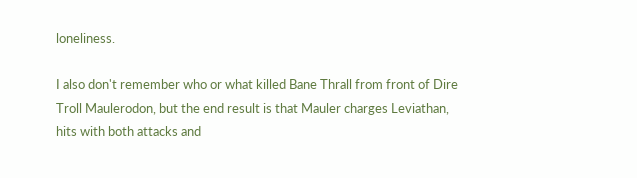loneliness.

I also don't remember who or what killed Bane Thrall from front of Dire Troll Maulerodon, but the end result is that Mauler charges Leviathan, hits with both attacks and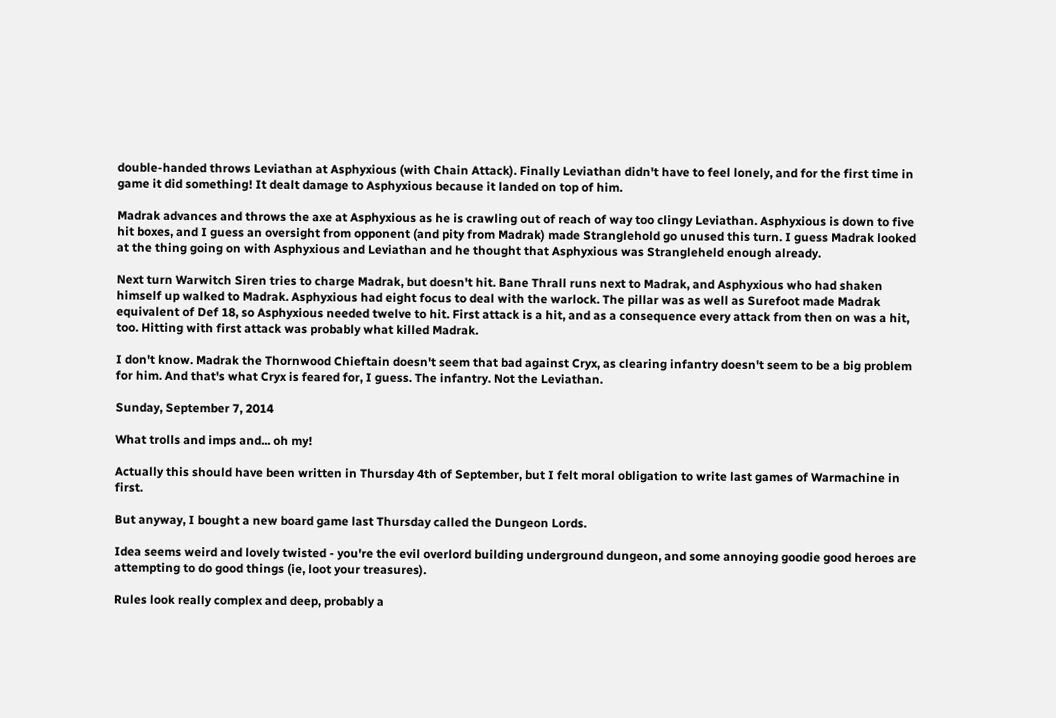double-handed throws Leviathan at Asphyxious (with Chain Attack). Finally Leviathan didn't have to feel lonely, and for the first time in game it did something! It dealt damage to Asphyxious because it landed on top of him.

Madrak advances and throws the axe at Asphyxious as he is crawling out of reach of way too clingy Leviathan. Asphyxious is down to five hit boxes, and I guess an oversight from opponent (and pity from Madrak) made Stranglehold go unused this turn. I guess Madrak looked at the thing going on with Asphyxious and Leviathan and he thought that Asphyxious was Strangleheld enough already.

Next turn Warwitch Siren tries to charge Madrak, but doesn't hit. Bane Thrall runs next to Madrak, and Asphyxious who had shaken himself up walked to Madrak. Asphyxious had eight focus to deal with the warlock. The pillar was as well as Surefoot made Madrak equivalent of Def 18, so Asphyxious needed twelve to hit. First attack is a hit, and as a consequence every attack from then on was a hit, too. Hitting with first attack was probably what killed Madrak.

I don't know. Madrak the Thornwood Chieftain doesn't seem that bad against Cryx, as clearing infantry doesn't seem to be a big problem for him. And that's what Cryx is feared for, I guess. The infantry. Not the Leviathan.

Sunday, September 7, 2014

What trolls and imps and... oh my!

Actually this should have been written in Thursday 4th of September, but I felt moral obligation to write last games of Warmachine in first.

But anyway, I bought a new board game last Thursday called the Dungeon Lords.

Idea seems weird and lovely twisted - you're the evil overlord building underground dungeon, and some annoying goodie good heroes are attempting to do good things (ie, loot your treasures).

Rules look really complex and deep, probably a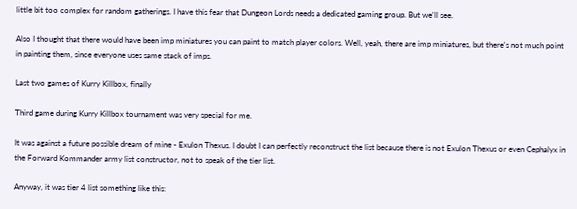little bit too complex for random gatherings. I have this fear that Dungeon Lords needs a dedicated gaming group. But we'll see.

Also I thought that there would have been imp miniatures you can paint to match player colors. Well, yeah, there are imp miniatures, but there's not much point in painting them, since everyone uses same stack of imps.

Last two games of Kurry Killbox, finally

Third game during Kurry Killbox tournament was very special for me.

It was against a future possible dream of mine - Exulon Thexus. I doubt I can perfectly reconstruct the list because there is not Exulon Thexus or even Cephalyx in the Forward Kommander army list constructor, not to speak of the tier list.

Anyway, it was tier 4 list something like this: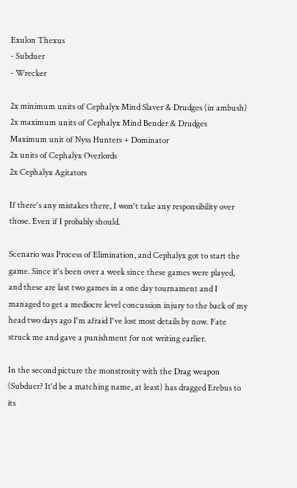Exulon Thexus
- Subduer
- Wrecker

2x minimum units of Cephalyx Mind Slaver & Drudges (in ambush)
2x maximum units of Cephalyx Mind Bender & Drudges
Maximum unit of Nyss Hunters + Dominator
2x units of Cephalyx Overlords
2x Cephalyx Agitators

If there's any mistakes there, I won't take any responsibility over those. Even if I probably should.

Scenario was Process of Elimination, and Cephalyx got to start the game. Since it's been over a week since these games were played, and these are last two games in a one day tournament and I managed to get a mediocre level concussion injury to the back of my head two days ago I'm afraid I've lost most details by now. Fate struck me and gave a punishment for not writing earlier.

In the second picture the monstrosity with the Drag weapon (Subduer? It'd be a matching name, at least) has dragged Erebus to its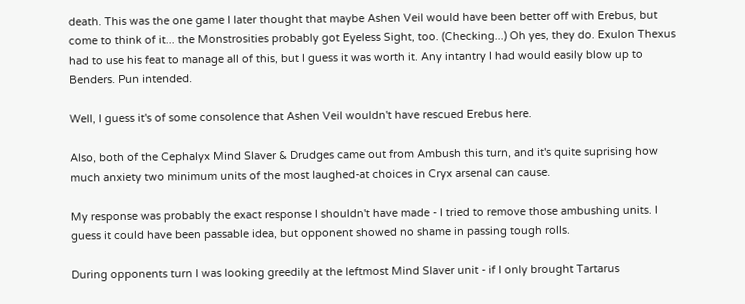death. This was the one game I later thought that maybe Ashen Veil would have been better off with Erebus, but come to think of it... the Monstrosities probably got Eyeless Sight, too. (Checking...) Oh yes, they do. Exulon Thexus had to use his feat to manage all of this, but I guess it was worth it. Any intantry I had would easily blow up to Benders. Pun intended.

Well, I guess it's of some consolence that Ashen Veil wouldn't have rescued Erebus here.

Also, both of the Cephalyx Mind Slaver & Drudges came out from Ambush this turn, and it's quite suprising how much anxiety two minimum units of the most laughed-at choices in Cryx arsenal can cause.

My response was probably the exact response I shouldn't have made - I tried to remove those ambushing units. I guess it could have been passable idea, but opponent showed no shame in passing tough rolls.

During opponents turn I was looking greedily at the leftmost Mind Slaver unit - if I only brought Tartarus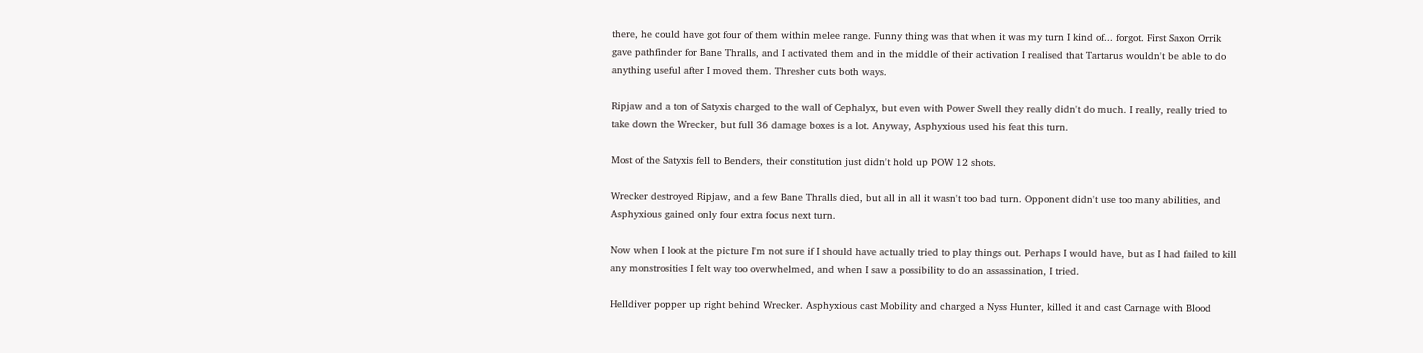there, he could have got four of them within melee range. Funny thing was that when it was my turn I kind of... forgot. First Saxon Orrik gave pathfinder for Bane Thralls, and I activated them and in the middle of their activation I realised that Tartarus wouldn't be able to do anything useful after I moved them. Thresher cuts both ways.

Ripjaw and a ton of Satyxis charged to the wall of Cephalyx, but even with Power Swell they really didn't do much. I really, really tried to take down the Wrecker, but full 36 damage boxes is a lot. Anyway, Asphyxious used his feat this turn.

Most of the Satyxis fell to Benders, their constitution just didn't hold up POW 12 shots.

Wrecker destroyed Ripjaw, and a few Bane Thralls died, but all in all it wasn't too bad turn. Opponent didn't use too many abilities, and Asphyxious gained only four extra focus next turn.

Now when I look at the picture I'm not sure if I should have actually tried to play things out. Perhaps I would have, but as I had failed to kill any monstrosities I felt way too overwhelmed, and when I saw a possibility to do an assassination, I tried.

Helldiver popper up right behind Wrecker. Asphyxious cast Mobility and charged a Nyss Hunter, killed it and cast Carnage with Blood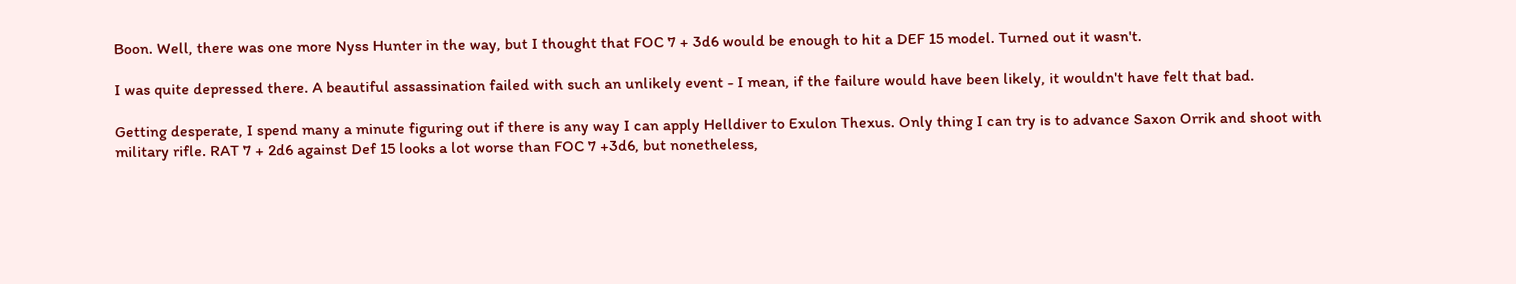Boon. Well, there was one more Nyss Hunter in the way, but I thought that FOC 7 + 3d6 would be enough to hit a DEF 15 model. Turned out it wasn't.

I was quite depressed there. A beautiful assassination failed with such an unlikely event - I mean, if the failure would have been likely, it wouldn't have felt that bad.

Getting desperate, I spend many a minute figuring out if there is any way I can apply Helldiver to Exulon Thexus. Only thing I can try is to advance Saxon Orrik and shoot with military rifle. RAT 7 + 2d6 against Def 15 looks a lot worse than FOC 7 +3d6, but nonetheless,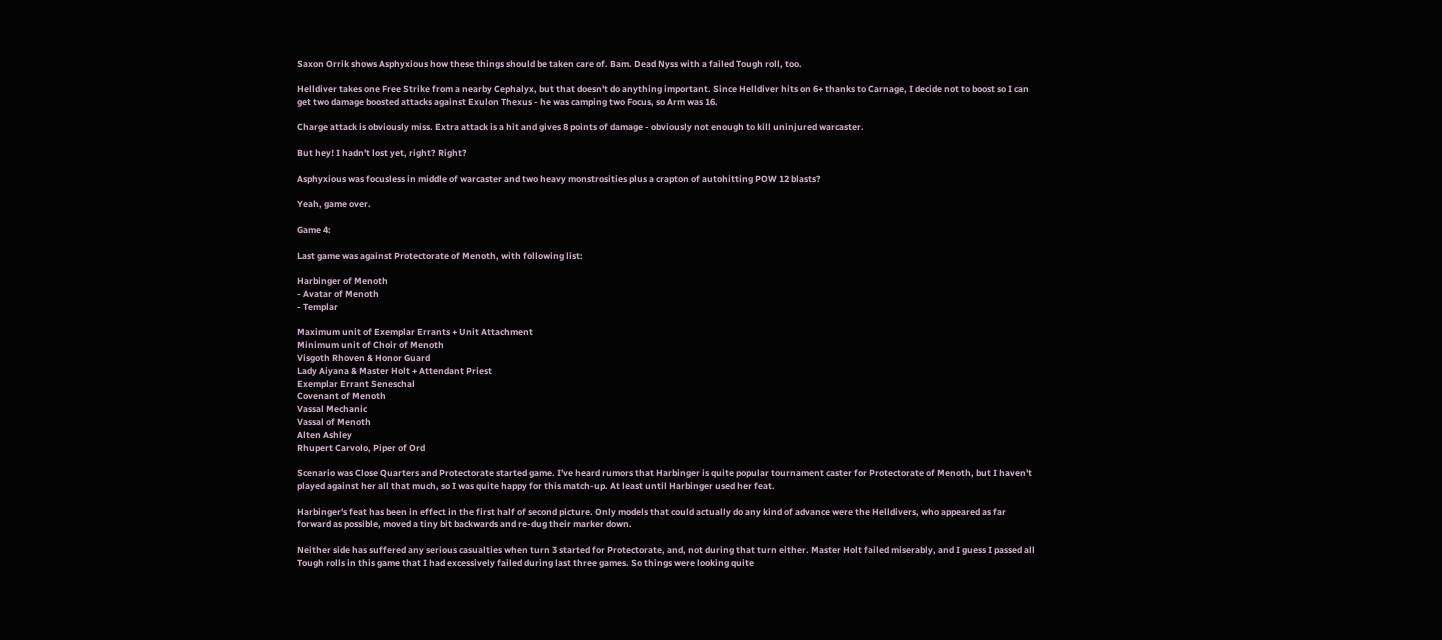Saxon Orrik shows Asphyxious how these things should be taken care of. Bam. Dead Nyss with a failed Tough roll, too.

Helldiver takes one Free Strike from a nearby Cephalyx, but that doesn't do anything important. Since Helldiver hits on 6+ thanks to Carnage, I decide not to boost so I can get two damage boosted attacks against Exulon Thexus - he was camping two Focus, so Arm was 16.

Charge attack is obviously miss. Extra attack is a hit and gives 8 points of damage - obviously not enough to kill uninjured warcaster.

But hey! I hadn't lost yet, right? Right?

Asphyxious was focusless in middle of warcaster and two heavy monstrosities plus a crapton of autohitting POW 12 blasts?

Yeah, game over.

Game 4:

Last game was against Protectorate of Menoth, with following list:

Harbinger of Menoth
- Avatar of Menoth
- Templar

Maximum unit of Exemplar Errants + Unit Attachment
Minimum unit of Choir of Menoth
Visgoth Rhoven & Honor Guard
Lady Aiyana & Master Holt + Attendant Priest
Exemplar Errant Seneschal
Covenant of Menoth
Vassal Mechanic
Vassal of Menoth
Alten Ashley
Rhupert Carvolo, Piper of Ord

Scenario was Close Quarters and Protectorate started game. I've heard rumors that Harbinger is quite popular tournament caster for Protectorate of Menoth, but I haven't played against her all that much, so I was quite happy for this match-up. At least until Harbinger used her feat.

Harbinger's feat has been in effect in the first half of second picture. Only models that could actually do any kind of advance were the Helldivers, who appeared as far forward as possible, moved a tiny bit backwards and re-dug their marker down.

Neither side has suffered any serious casualties when turn 3 started for Protectorate, and, not during that turn either. Master Holt failed miserably, and I guess I passed all Tough rolls in this game that I had excessively failed during last three games. So things were looking quite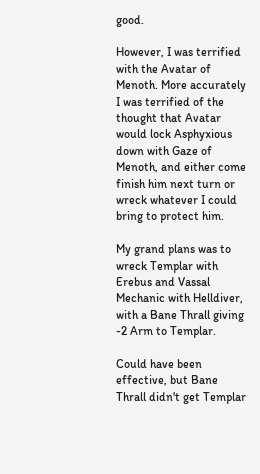good.

However, I was terrified with the Avatar of Menoth. More accurately I was terrified of the thought that Avatar would lock Asphyxious down with Gaze of Menoth, and either come finish him next turn or wreck whatever I could bring to protect him.

My grand plans was to wreck Templar with Erebus and Vassal Mechanic with Helldiver, with a Bane Thrall giving -2 Arm to Templar.

Could have been effective, but Bane Thrall didn't get Templar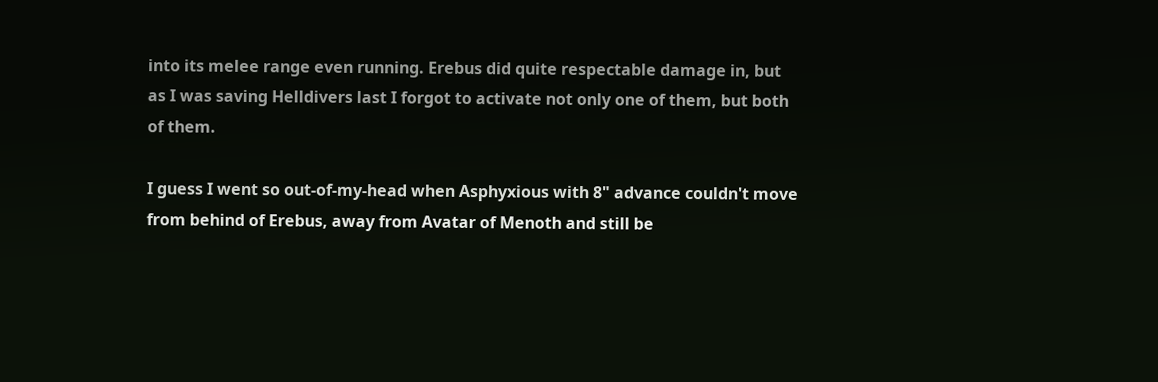into its melee range even running. Erebus did quite respectable damage in, but as I was saving Helldivers last I forgot to activate not only one of them, but both of them.

I guess I went so out-of-my-head when Asphyxious with 8" advance couldn't move from behind of Erebus, away from Avatar of Menoth and still be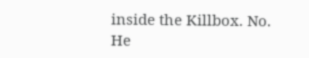inside the Killbox. No. He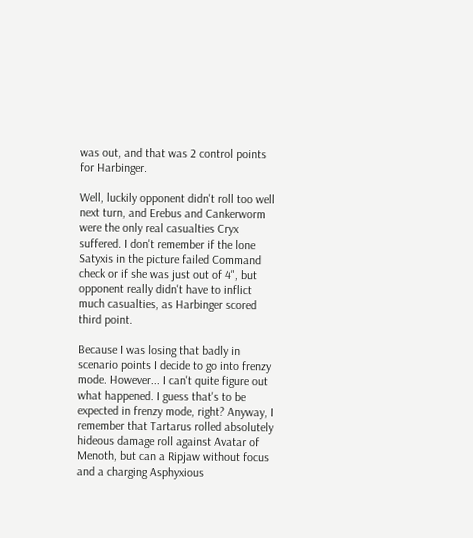was out, and that was 2 control points for Harbinger.

Well, luckily opponent didn't roll too well next turn, and Erebus and Cankerworm were the only real casualties Cryx suffered. I don't remember if the lone Satyxis in the picture failed Command check or if she was just out of 4", but opponent really didn't have to inflict much casualties, as Harbinger scored third point.

Because I was losing that badly in scenario points I decide to go into frenzy mode. However... I can't quite figure out what happened. I guess that's to be expected in frenzy mode, right? Anyway, I remember that Tartarus rolled absolutely hideous damage roll against Avatar of Menoth, but can a Ripjaw without focus and a charging Asphyxious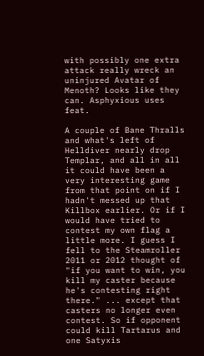with possibly one extra attack really wreck an uninjured Avatar of Menoth? Looks like they can. Asphyxious uses feat.

A couple of Bane Thralls and what's left of Helldiver nearly drop Templar, and all in all it could have been a very interesting game from that point on if I hadn't messed up that Killbox earlier. Or if I would have tried to contest my own flag a little more. I guess I fell to the Steamroller 2011 or 2012 thought of "if you want to win, you kill my caster because he's contesting right there." ... except that casters no longer even contest. So if opponent could kill Tartarus and one Satyxis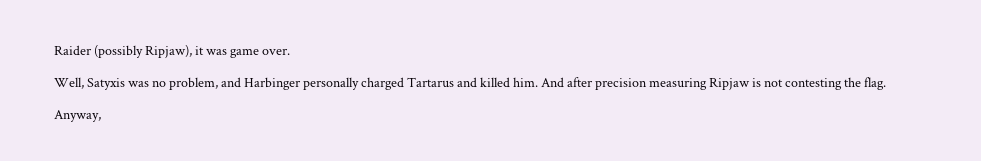Raider (possibly Ripjaw), it was game over.

Well, Satyxis was no problem, and Harbinger personally charged Tartarus and killed him. And after precision measuring Ripjaw is not contesting the flag.

Anyway,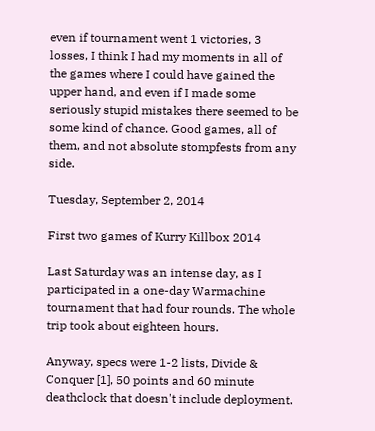even if tournament went 1 victories, 3 losses, I think I had my moments in all of the games where I could have gained the upper hand, and even if I made some seriously stupid mistakes there seemed to be some kind of chance. Good games, all of them, and not absolute stompfests from any side.

Tuesday, September 2, 2014

First two games of Kurry Killbox 2014

Last Saturday was an intense day, as I participated in a one-day Warmachine tournament that had four rounds. The whole trip took about eighteen hours.

Anyway, specs were 1-2 lists, Divide & Conquer [1], 50 points and 60 minute deathclock that doesn't include deployment.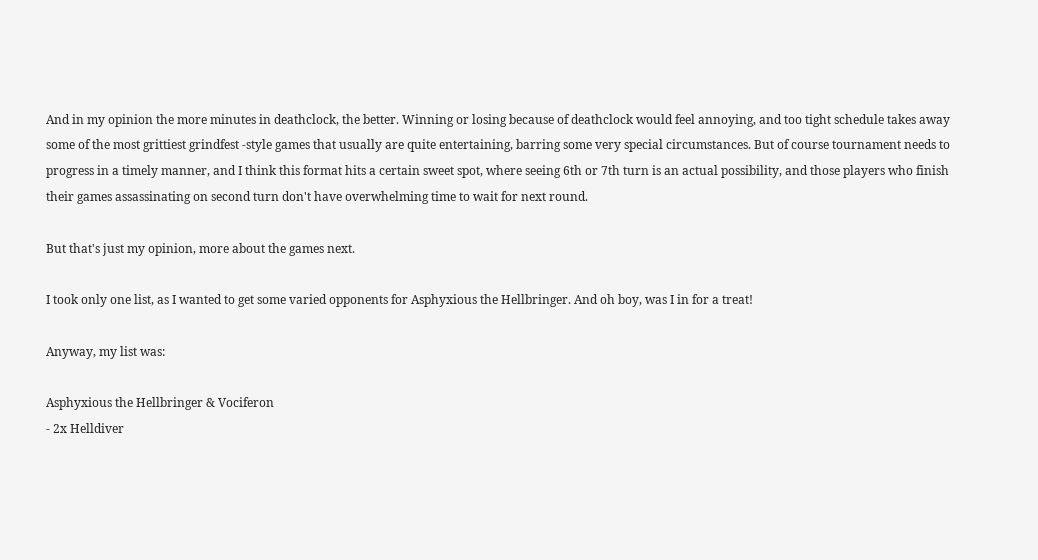And in my opinion the more minutes in deathclock, the better. Winning or losing because of deathclock would feel annoying, and too tight schedule takes away some of the most grittiest grindfest -style games that usually are quite entertaining, barring some very special circumstances. But of course tournament needs to progress in a timely manner, and I think this format hits a certain sweet spot, where seeing 6th or 7th turn is an actual possibility, and those players who finish their games assassinating on second turn don't have overwhelming time to wait for next round.

But that's just my opinion, more about the games next.

I took only one list, as I wanted to get some varied opponents for Asphyxious the Hellbringer. And oh boy, was I in for a treat!

Anyway, my list was:

Asphyxious the Hellbringer & Vociferon
- 2x Helldiver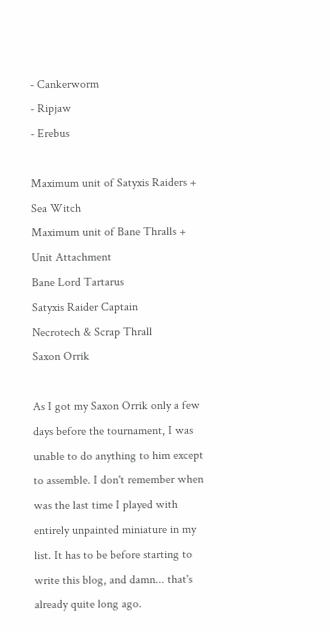- Cankerworm
- Ripjaw
- Erebus

Maximum unit of Satyxis Raiders + Sea Witch
Maximum unit of Bane Thralls + Unit Attachment
Bane Lord Tartarus
Satyxis Raider Captain
Necrotech & Scrap Thrall
Saxon Orrik

As I got my Saxon Orrik only a few days before the tournament, I was unable to do anything to him except to assemble. I don't remember when was the last time I played with entirely unpainted miniature in my list. It has to be before starting to write this blog, and damn... that's already quite long ago.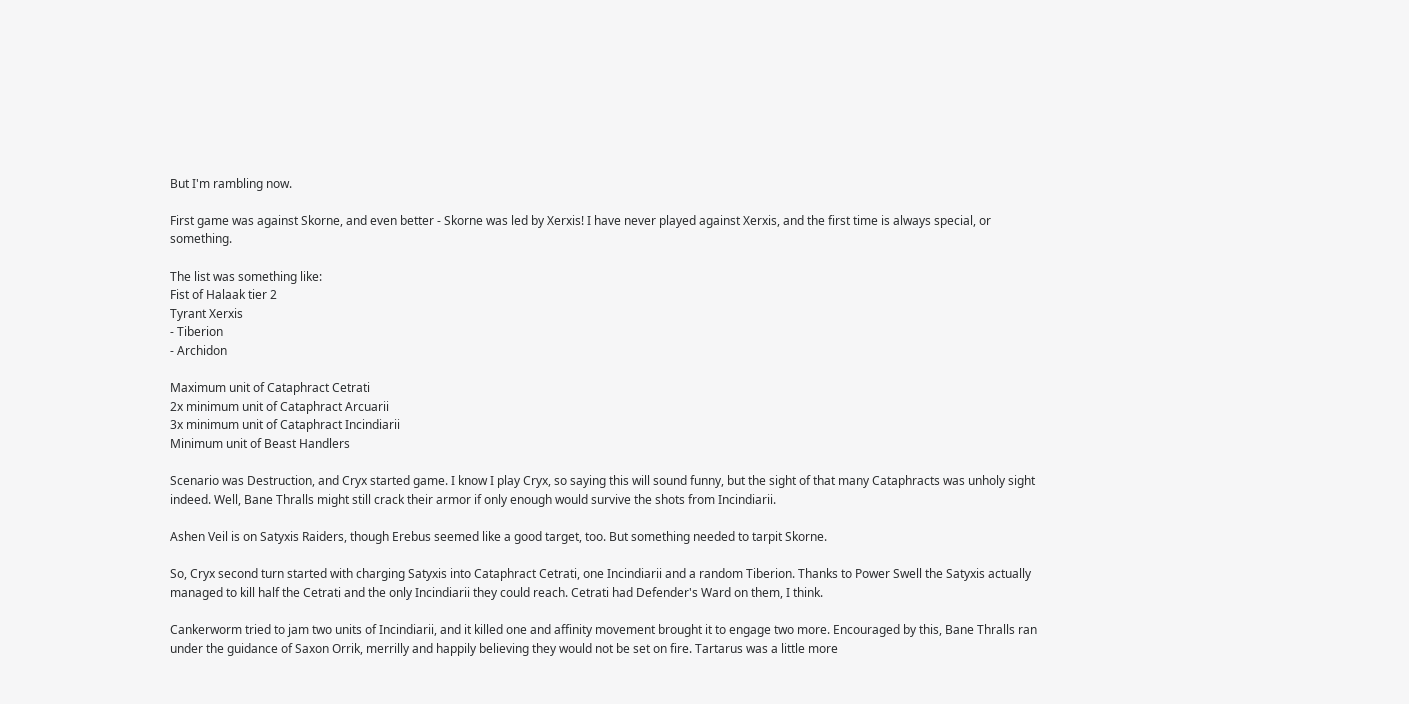But I'm rambling now.

First game was against Skorne, and even better - Skorne was led by Xerxis! I have never played against Xerxis, and the first time is always special, or something.

The list was something like:
Fist of Halaak tier 2
Tyrant Xerxis
- Tiberion
- Archidon

Maximum unit of Cataphract Cetrati
2x minimum unit of Cataphract Arcuarii
3x minimum unit of Cataphract Incindiarii
Minimum unit of Beast Handlers

Scenario was Destruction, and Cryx started game. I know I play Cryx, so saying this will sound funny, but the sight of that many Cataphracts was unholy sight indeed. Well, Bane Thralls might still crack their armor if only enough would survive the shots from Incindiarii.

Ashen Veil is on Satyxis Raiders, though Erebus seemed like a good target, too. But something needed to tarpit Skorne.

So, Cryx second turn started with charging Satyxis into Cataphract Cetrati, one Incindiarii and a random Tiberion. Thanks to Power Swell the Satyxis actually managed to kill half the Cetrati and the only Incindiarii they could reach. Cetrati had Defender's Ward on them, I think.

Cankerworm tried to jam two units of Incindiarii, and it killed one and affinity movement brought it to engage two more. Encouraged by this, Bane Thralls ran under the guidance of Saxon Orrik, merrilly and happily believing they would not be set on fire. Tartarus was a little more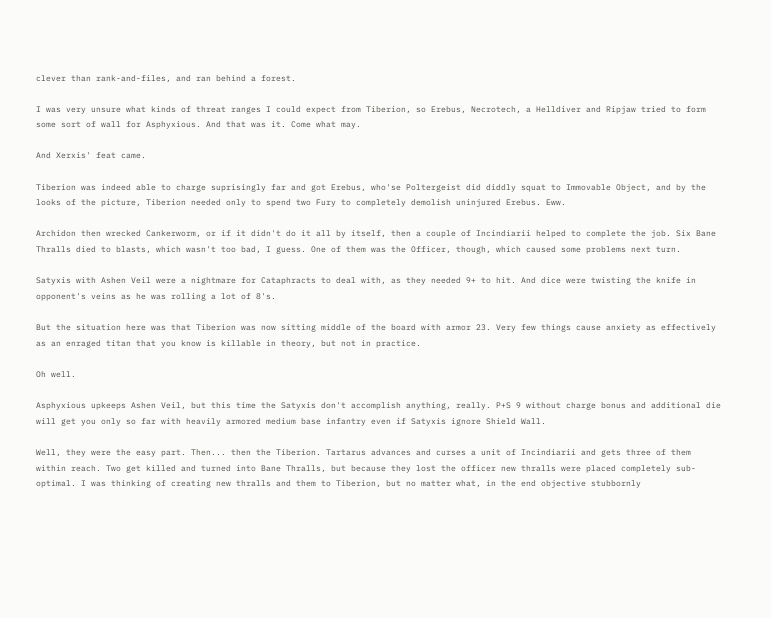clever than rank-and-files, and ran behind a forest.

I was very unsure what kinds of threat ranges I could expect from Tiberion, so Erebus, Necrotech, a Helldiver and Ripjaw tried to form some sort of wall for Asphyxious. And that was it. Come what may.

And Xerxis' feat came.

Tiberion was indeed able to charge suprisingly far and got Erebus, who'se Poltergeist did diddly squat to Immovable Object, and by the looks of the picture, Tiberion needed only to spend two Fury to completely demolish uninjured Erebus. Eww.

Archidon then wrecked Cankerworm, or if it didn't do it all by itself, then a couple of Incindiarii helped to complete the job. Six Bane Thralls died to blasts, which wasn't too bad, I guess. One of them was the Officer, though, which caused some problems next turn.

Satyxis with Ashen Veil were a nightmare for Cataphracts to deal with, as they needed 9+ to hit. And dice were twisting the knife in opponent's veins as he was rolling a lot of 8's.

But the situation here was that Tiberion was now sitting middle of the board with armor 23. Very few things cause anxiety as effectively as an enraged titan that you know is killable in theory, but not in practice.

Oh well.

Asphyxious upkeeps Ashen Veil, but this time the Satyxis don't accomplish anything, really. P+S 9 without charge bonus and additional die will get you only so far with heavily armored medium base infantry even if Satyxis ignore Shield Wall.

Well, they were the easy part. Then... then the Tiberion. Tartarus advances and curses a unit of Incindiarii and gets three of them within reach. Two get killed and turned into Bane Thralls, but because they lost the officer new thralls were placed completely sub-optimal. I was thinking of creating new thralls and them to Tiberion, but no matter what, in the end objective stubbornly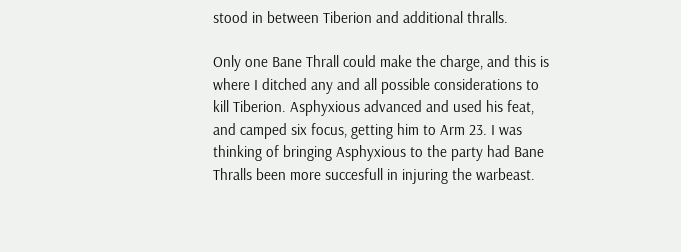stood in between Tiberion and additional thralls.

Only one Bane Thrall could make the charge, and this is where I ditched any and all possible considerations to kill Tiberion. Asphyxious advanced and used his feat, and camped six focus, getting him to Arm 23. I was thinking of bringing Asphyxious to the party had Bane Thralls been more succesfull in injuring the warbeast.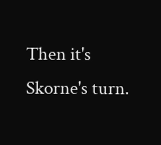Then it's Skorne's turn.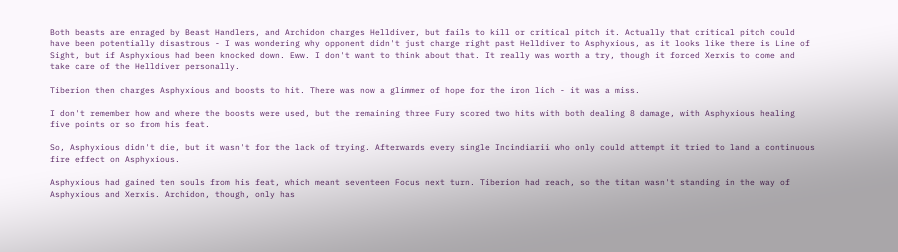Both beasts are enraged by Beast Handlers, and Archidon charges Helldiver, but fails to kill or critical pitch it. Actually that critical pitch could have been potentially disastrous - I was wondering why opponent didn't just charge right past Helldiver to Asphyxious, as it looks like there is Line of Sight, but if Asphyxious had been knocked down. Eww. I don't want to think about that. It really was worth a try, though it forced Xerxis to come and take care of the Helldiver personally.

Tiberion then charges Asphyxious and boosts to hit. There was now a glimmer of hope for the iron lich - it was a miss.

I don't remember how and where the boosts were used, but the remaining three Fury scored two hits with both dealing 8 damage, with Asphyxious healing five points or so from his feat.

So, Asphyxious didn't die, but it wasn't for the lack of trying. Afterwards every single Incindiarii who only could attempt it tried to land a continuous fire effect on Asphyxious.

Asphyxious had gained ten souls from his feat, which meant seventeen Focus next turn. Tiberion had reach, so the titan wasn't standing in the way of Asphyxious and Xerxis. Archidon, though, only has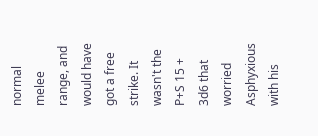normal melee range, and would have got a free strike. It wasn't the P+S 15 + 3d6 that worried Asphyxious with his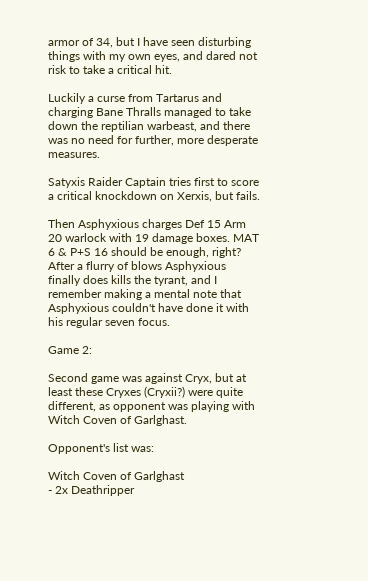armor of 34, but I have seen disturbing things with my own eyes, and dared not risk to take a critical hit.

Luckily a curse from Tartarus and charging Bane Thralls managed to take down the reptilian warbeast, and there was no need for further, more desperate measures.

Satyxis Raider Captain tries first to score a critical knockdown on Xerxis, but fails.

Then Asphyxious charges Def 15 Arm 20 warlock with 19 damage boxes. MAT 6 & P+S 16 should be enough, right? After a flurry of blows Asphyxious finally does kills the tyrant, and I remember making a mental note that Asphyxious couldn't have done it with his regular seven focus.

Game 2:

Second game was against Cryx, but at least these Cryxes (Cryxii?) were quite different, as opponent was playing with Witch Coven of Garlghast.

Opponent's list was:

Witch Coven of Garlghast
- 2x Deathripper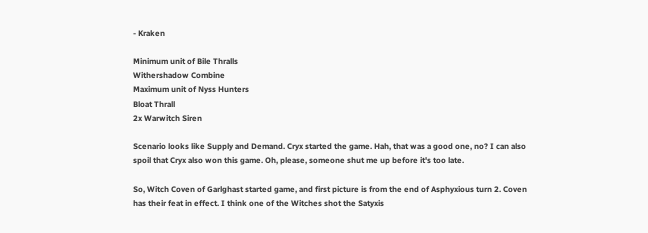- Kraken

Minimum unit of Bile Thralls
Withershadow Combine
Maximum unit of Nyss Hunters
Bloat Thrall
2x Warwitch Siren

Scenario looks like Supply and Demand. Cryx started the game. Hah, that was a good one, no? I can also spoil that Cryx also won this game. Oh, please, someone shut me up before it's too late.

So, Witch Coven of Garlghast started game, and first picture is from the end of Asphyxious turn 2. Coven has their feat in effect. I think one of the Witches shot the Satyxis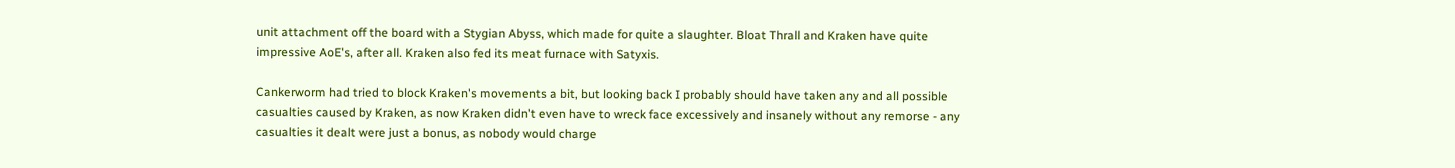unit attachment off the board with a Stygian Abyss, which made for quite a slaughter. Bloat Thrall and Kraken have quite impressive AoE's, after all. Kraken also fed its meat furnace with Satyxis.

Cankerworm had tried to block Kraken's movements a bit, but looking back I probably should have taken any and all possible casualties caused by Kraken, as now Kraken didn't even have to wreck face excessively and insanely without any remorse - any casualties it dealt were just a bonus, as nobody would charge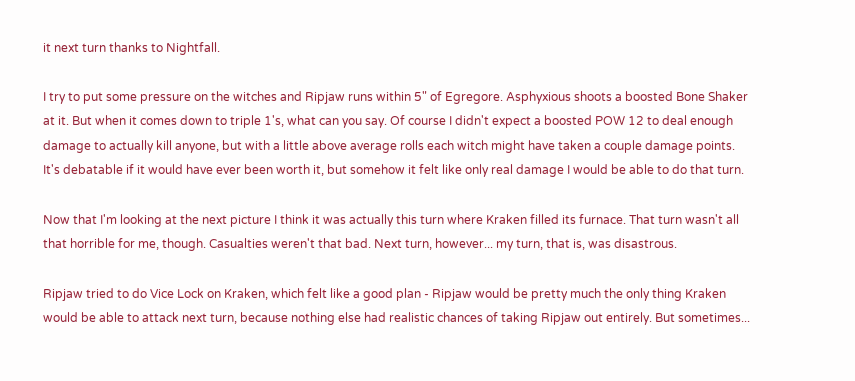it next turn thanks to Nightfall.

I try to put some pressure on the witches and Ripjaw runs within 5" of Egregore. Asphyxious shoots a boosted Bone Shaker at it. But when it comes down to triple 1's, what can you say. Of course I didn't expect a boosted POW 12 to deal enough damage to actually kill anyone, but with a little above average rolls each witch might have taken a couple damage points. It's debatable if it would have ever been worth it, but somehow it felt like only real damage I would be able to do that turn.

Now that I'm looking at the next picture I think it was actually this turn where Kraken filled its furnace. That turn wasn't all that horrible for me, though. Casualties weren't that bad. Next turn, however... my turn, that is, was disastrous.

Ripjaw tried to do Vice Lock on Kraken, which felt like a good plan - Ripjaw would be pretty much the only thing Kraken would be able to attack next turn, because nothing else had realistic chances of taking Ripjaw out entirely. But sometimes...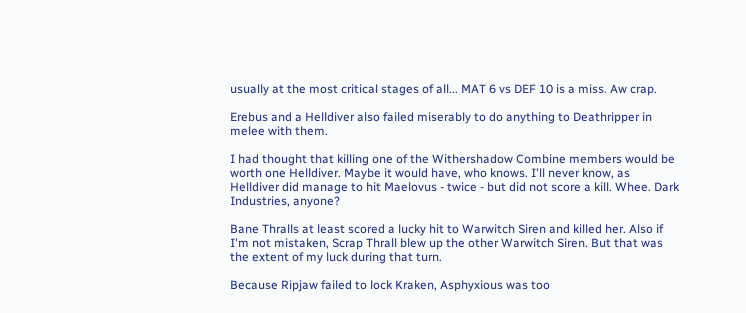usually at the most critical stages of all... MAT 6 vs DEF 10 is a miss. Aw crap.

Erebus and a Helldiver also failed miserably to do anything to Deathripper in melee with them.

I had thought that killing one of the Withershadow Combine members would be worth one Helldiver. Maybe it would have, who knows. I'll never know, as Helldiver did manage to hit Maelovus - twice - but did not score a kill. Whee. Dark Industries, anyone?

Bane Thralls at least scored a lucky hit to Warwitch Siren and killed her. Also if I'm not mistaken, Scrap Thrall blew up the other Warwitch Siren. But that was the extent of my luck during that turn.

Because Ripjaw failed to lock Kraken, Asphyxious was too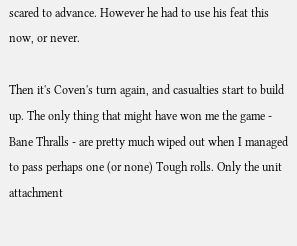scared to advance. However he had to use his feat this now, or never.

Then it's Coven's turn again, and casualties start to build up. The only thing that might have won me the game - Bane Thralls - are pretty much wiped out when I managed to pass perhaps one (or none) Tough rolls. Only the unit attachment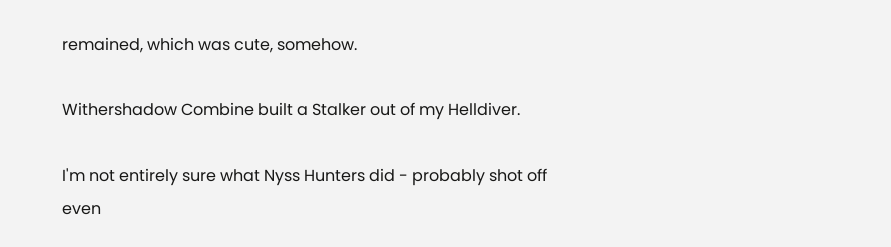remained, which was cute, somehow.

Withershadow Combine built a Stalker out of my Helldiver.

I'm not entirely sure what Nyss Hunters did - probably shot off even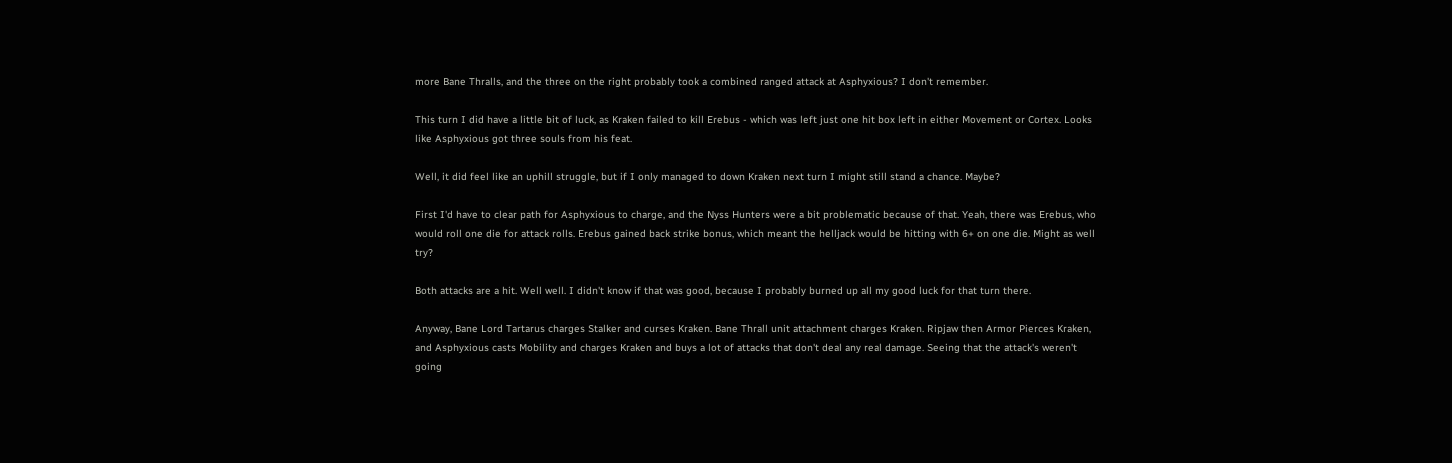more Bane Thralls, and the three on the right probably took a combined ranged attack at Asphyxious? I don't remember.

This turn I did have a little bit of luck, as Kraken failed to kill Erebus - which was left just one hit box left in either Movement or Cortex. Looks like Asphyxious got three souls from his feat.

Well, it did feel like an uphill struggle, but if I only managed to down Kraken next turn I might still stand a chance. Maybe?

First I'd have to clear path for Asphyxious to charge, and the Nyss Hunters were a bit problematic because of that. Yeah, there was Erebus, who would roll one die for attack rolls. Erebus gained back strike bonus, which meant the helljack would be hitting with 6+ on one die. Might as well try?

Both attacks are a hit. Well well. I didn't know if that was good, because I probably burned up all my good luck for that turn there.

Anyway, Bane Lord Tartarus charges Stalker and curses Kraken. Bane Thrall unit attachment charges Kraken. Ripjaw then Armor Pierces Kraken, and Asphyxious casts Mobility and charges Kraken and buys a lot of attacks that don't deal any real damage. Seeing that the attack's weren't going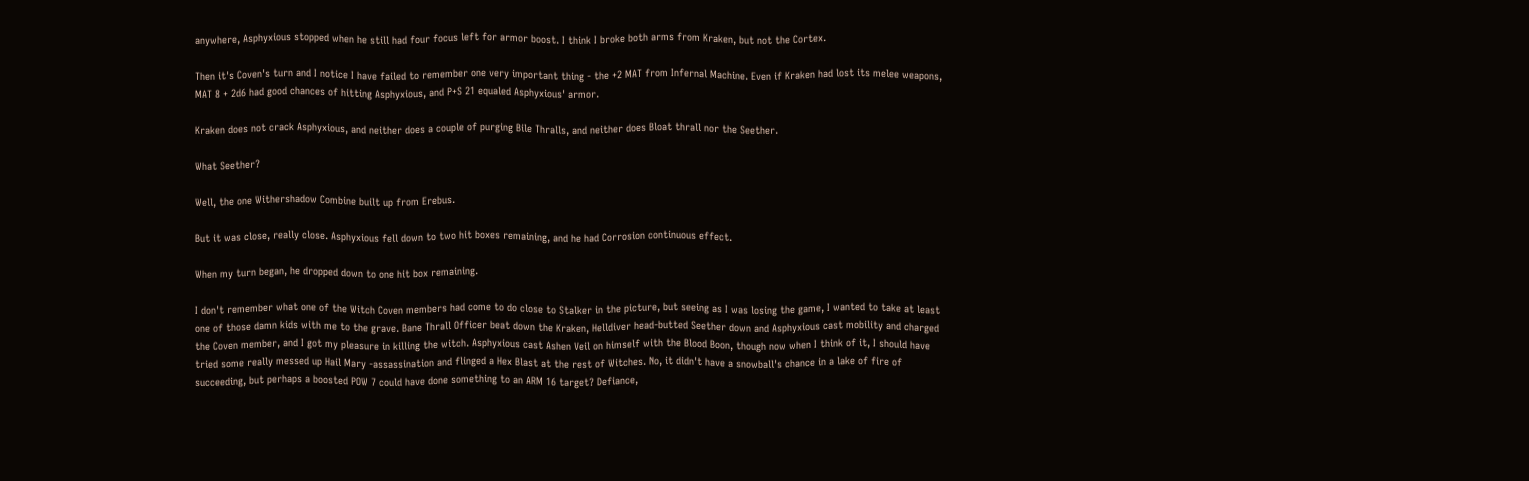anywhere, Asphyxious stopped when he still had four focus left for armor boost. I think I broke both arms from Kraken, but not the Cortex.

Then it's Coven's turn and I notice I have failed to remember one very important thing - the +2 MAT from Infernal Machine. Even if Kraken had lost its melee weapons, MAT 8 + 2d6 had good chances of hitting Asphyxious, and P+S 21 equaled Asphyxious' armor.

Kraken does not crack Asphyxious, and neither does a couple of purging Bile Thralls, and neither does Bloat thrall nor the Seether.

What Seether?

Well, the one Withershadow Combine built up from Erebus.

But it was close, really close. Asphyxious fell down to two hit boxes remaining, and he had Corrosion continuous effect.

When my turn began, he dropped down to one hit box remaining.

I don't remember what one of the Witch Coven members had come to do close to Stalker in the picture, but seeing as I was losing the game, I wanted to take at least one of those damn kids with me to the grave. Bane Thrall Officer beat down the Kraken, Helldiver head-butted Seether down and Asphyxious cast mobility and charged the Coven member, and I got my pleasure in killing the witch. Asphyxious cast Ashen Veil on himself with the Blood Boon, though now when I think of it, I should have tried some really messed up Hail Mary -assassination and flinged a Hex Blast at the rest of Witches. No, it didn't have a snowball's chance in a lake of fire of succeeding, but perhaps a boosted POW 7 could have done something to an ARM 16 target? Defiance,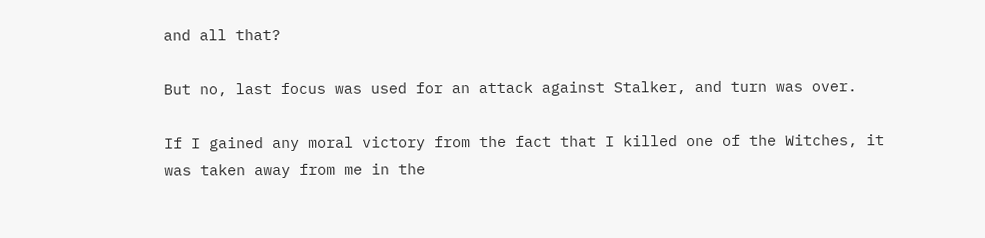and all that?

But no, last focus was used for an attack against Stalker, and turn was over.

If I gained any moral victory from the fact that I killed one of the Witches, it was taken away from me in the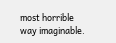most horrible way imaginable.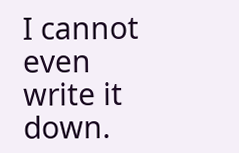I cannot even write it down.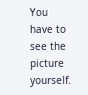You have to see the picture yourself.